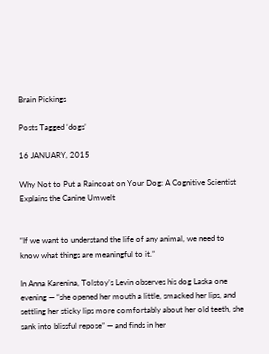Brain Pickings

Posts Tagged ‘dogs’

16 JANUARY, 2015

Why Not to Put a Raincoat on Your Dog: A Cognitive Scientist Explains the Canine Umwelt


“If we want to understand the life of any animal, we need to know what things are meaningful to it.”

In Anna Karenina, Tolstoy’s Levin observes his dog Laska one evening — “she opened her mouth a little, smacked her lips, and settling her sticky lips more comfortably about her old teeth, she sank into blissful repose” — and finds in her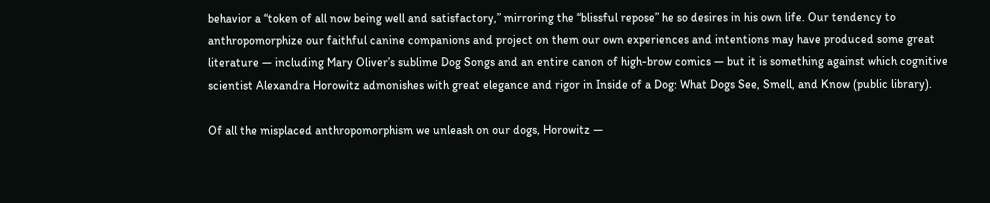behavior a “token of all now being well and satisfactory,” mirroring the “blissful repose” he so desires in his own life. Our tendency to anthropomorphize our faithful canine companions and project on them our own experiences and intentions may have produced some great literature — including Mary Oliver’s sublime Dog Songs and an entire canon of high-brow comics — but it is something against which cognitive scientist Alexandra Horowitz admonishes with great elegance and rigor in Inside of a Dog: What Dogs See, Smell, and Know (public library).

Of all the misplaced anthropomorphism we unleash on our dogs, Horowitz —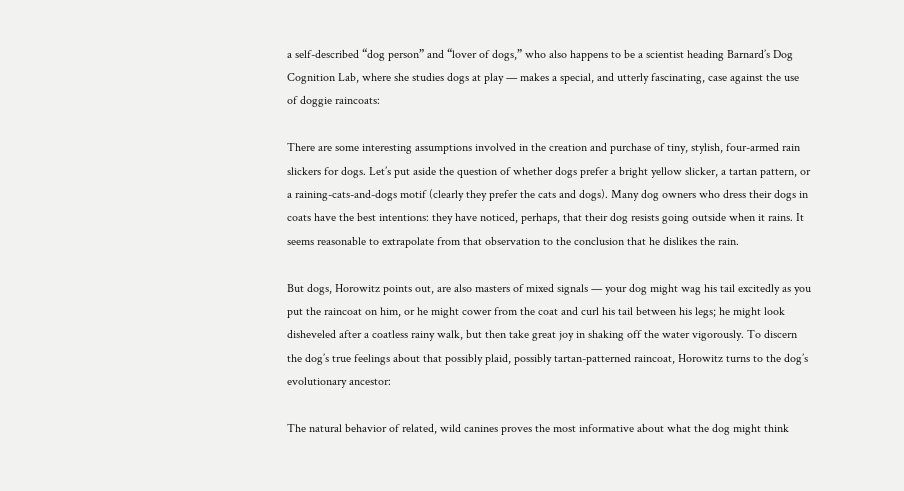a self-described “dog person” and “lover of dogs,” who also happens to be a scientist heading Barnard’s Dog Cognition Lab, where she studies dogs at play — makes a special, and utterly fascinating, case against the use of doggie raincoats:

There are some interesting assumptions involved in the creation and purchase of tiny, stylish, four-armed rain slickers for dogs. Let’s put aside the question of whether dogs prefer a bright yellow slicker, a tartan pattern, or a raining-cats-and-dogs motif (clearly they prefer the cats and dogs). Many dog owners who dress their dogs in coats have the best intentions: they have noticed, perhaps, that their dog resists going outside when it rains. It seems reasonable to extrapolate from that observation to the conclusion that he dislikes the rain.

But dogs, Horowitz points out, are also masters of mixed signals — your dog might wag his tail excitedly as you put the raincoat on him, or he might cower from the coat and curl his tail between his legs; he might look disheveled after a coatless rainy walk, but then take great joy in shaking off the water vigorously. To discern the dog’s true feelings about that possibly plaid, possibly tartan-patterned raincoat, Horowitz turns to the dog’s evolutionary ancestor:

The natural behavior of related, wild canines proves the most informative about what the dog might think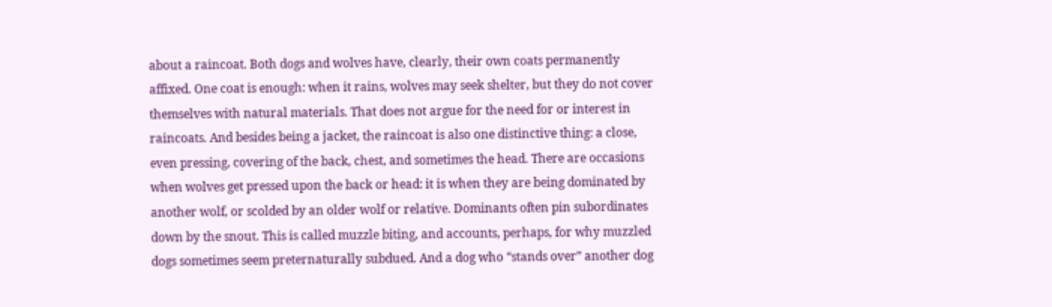about a raincoat. Both dogs and wolves have, clearly, their own coats permanently affixed. One coat is enough: when it rains, wolves may seek shelter, but they do not cover themselves with natural materials. That does not argue for the need for or interest in raincoats. And besides being a jacket, the raincoat is also one distinctive thing: a close, even pressing, covering of the back, chest, and sometimes the head. There are occasions when wolves get pressed upon the back or head: it is when they are being dominated by another wolf, or scolded by an older wolf or relative. Dominants often pin subordinates down by the snout. This is called muzzle biting, and accounts, perhaps, for why muzzled dogs sometimes seem preternaturally subdued. And a dog who “stands over” another dog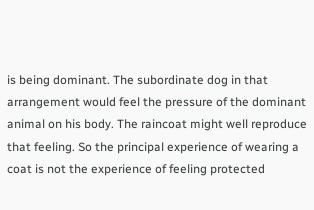is being dominant. The subordinate dog in that arrangement would feel the pressure of the dominant animal on his body. The raincoat might well reproduce that feeling. So the principal experience of wearing a coat is not the experience of feeling protected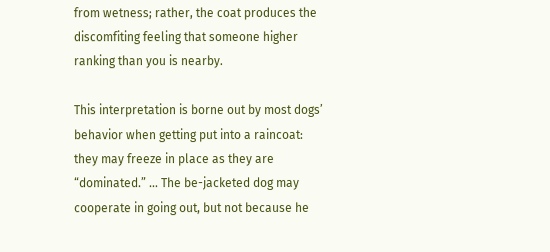from wetness; rather, the coat produces the discomfiting feeling that someone higher ranking than you is nearby.

This interpretation is borne out by most dogs’ behavior when getting put into a raincoat: they may freeze in place as they are “dominated.” … The be-jacketed dog may cooperate in going out, but not because he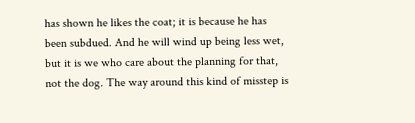has shown he likes the coat; it is because he has been subdued. And he will wind up being less wet, but it is we who care about the planning for that, not the dog. The way around this kind of misstep is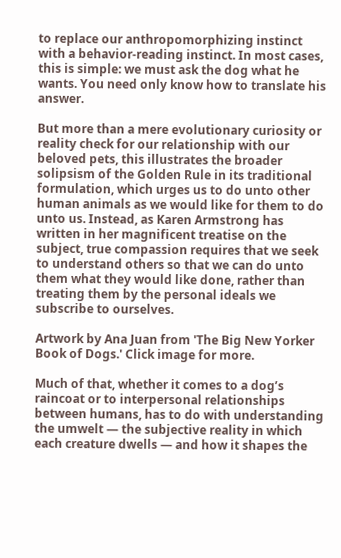to replace our anthropomorphizing instinct with a behavior-reading instinct. In most cases, this is simple: we must ask the dog what he wants. You need only know how to translate his answer.

But more than a mere evolutionary curiosity or reality check for our relationship with our beloved pets, this illustrates the broader solipsism of the Golden Rule in its traditional formulation, which urges us to do unto other human animals as we would like for them to do unto us. Instead, as Karen Armstrong has written in her magnificent treatise on the subject, true compassion requires that we seek to understand others so that we can do unto them what they would like done, rather than treating them by the personal ideals we subscribe to ourselves.

Artwork by Ana Juan from 'The Big New Yorker Book of Dogs.' Click image for more.

Much of that, whether it comes to a dog’s raincoat or to interpersonal relationships between humans, has to do with understanding the umwelt — the subjective reality in which each creature dwells — and how it shapes the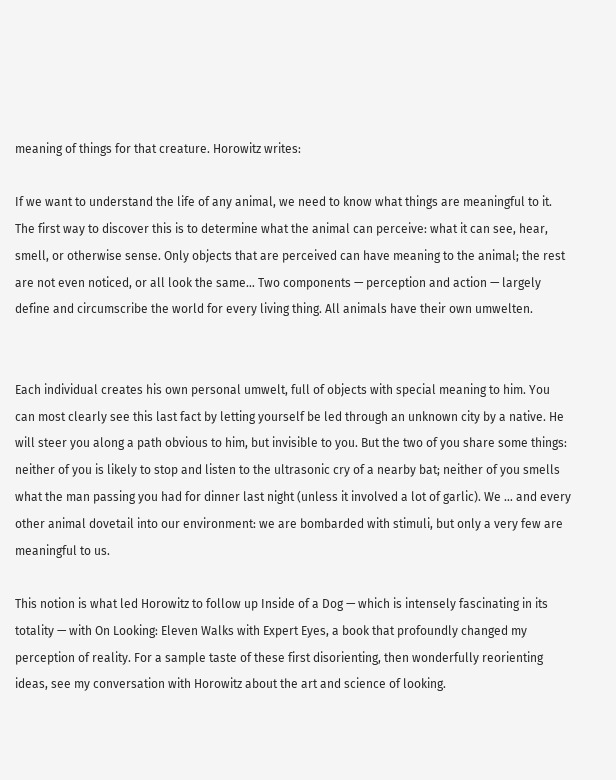meaning of things for that creature. Horowitz writes:

If we want to understand the life of any animal, we need to know what things are meaningful to it. The first way to discover this is to determine what the animal can perceive: what it can see, hear, smell, or otherwise sense. Only objects that are perceived can have meaning to the animal; the rest are not even noticed, or all look the same… Two components — perception and action — largely define and circumscribe the world for every living thing. All animals have their own umwelten.


Each individual creates his own personal umwelt, full of objects with special meaning to him. You can most clearly see this last fact by letting yourself be led through an unknown city by a native. He will steer you along a path obvious to him, but invisible to you. But the two of you share some things: neither of you is likely to stop and listen to the ultrasonic cry of a nearby bat; neither of you smells what the man passing you had for dinner last night (unless it involved a lot of garlic). We … and every other animal dovetail into our environment: we are bombarded with stimuli, but only a very few are meaningful to us.

This notion is what led Horowitz to follow up Inside of a Dog — which is intensely fascinating in its totality — with On Looking: Eleven Walks with Expert Eyes, a book that profoundly changed my perception of reality. For a sample taste of these first disorienting, then wonderfully reorienting ideas, see my conversation with Horowitz about the art and science of looking.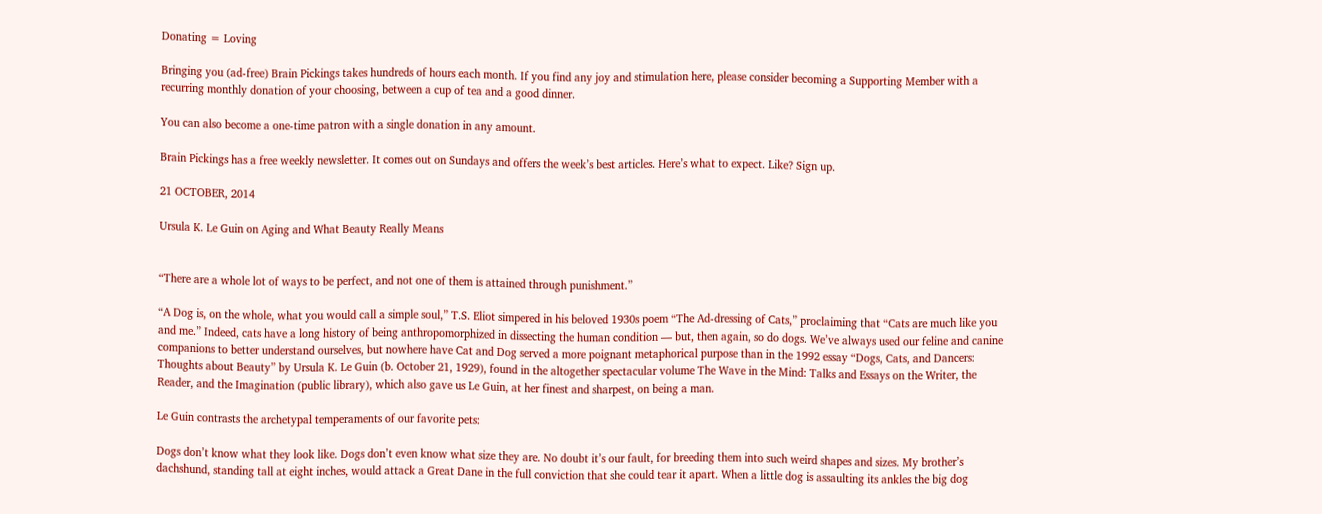Donating = Loving

Bringing you (ad-free) Brain Pickings takes hundreds of hours each month. If you find any joy and stimulation here, please consider becoming a Supporting Member with a recurring monthly donation of your choosing, between a cup of tea and a good dinner.

You can also become a one-time patron with a single donation in any amount.

Brain Pickings has a free weekly newsletter. It comes out on Sundays and offers the week’s best articles. Here’s what to expect. Like? Sign up.

21 OCTOBER, 2014

Ursula K. Le Guin on Aging and What Beauty Really Means


“There are a whole lot of ways to be perfect, and not one of them is attained through punishment.”

“A Dog is, on the whole, what you would call a simple soul,” T.S. Eliot simpered in his beloved 1930s poem “The Ad-dressing of Cats,” proclaiming that “Cats are much like you and me.” Indeed, cats have a long history of being anthropomorphized in dissecting the human condition — but, then again, so do dogs. We’ve always used our feline and canine companions to better understand ourselves, but nowhere have Cat and Dog served a more poignant metaphorical purpose than in the 1992 essay “Dogs, Cats, and Dancers: Thoughts about Beauty” by Ursula K. Le Guin (b. October 21, 1929), found in the altogether spectacular volume The Wave in the Mind: Talks and Essays on the Writer, the Reader, and the Imagination (public library), which also gave us Le Guin, at her finest and sharpest, on being a man.

Le Guin contrasts the archetypal temperaments of our favorite pets:

Dogs don’t know what they look like. Dogs don’t even know what size they are. No doubt it’s our fault, for breeding them into such weird shapes and sizes. My brother’s dachshund, standing tall at eight inches, would attack a Great Dane in the full conviction that she could tear it apart. When a little dog is assaulting its ankles the big dog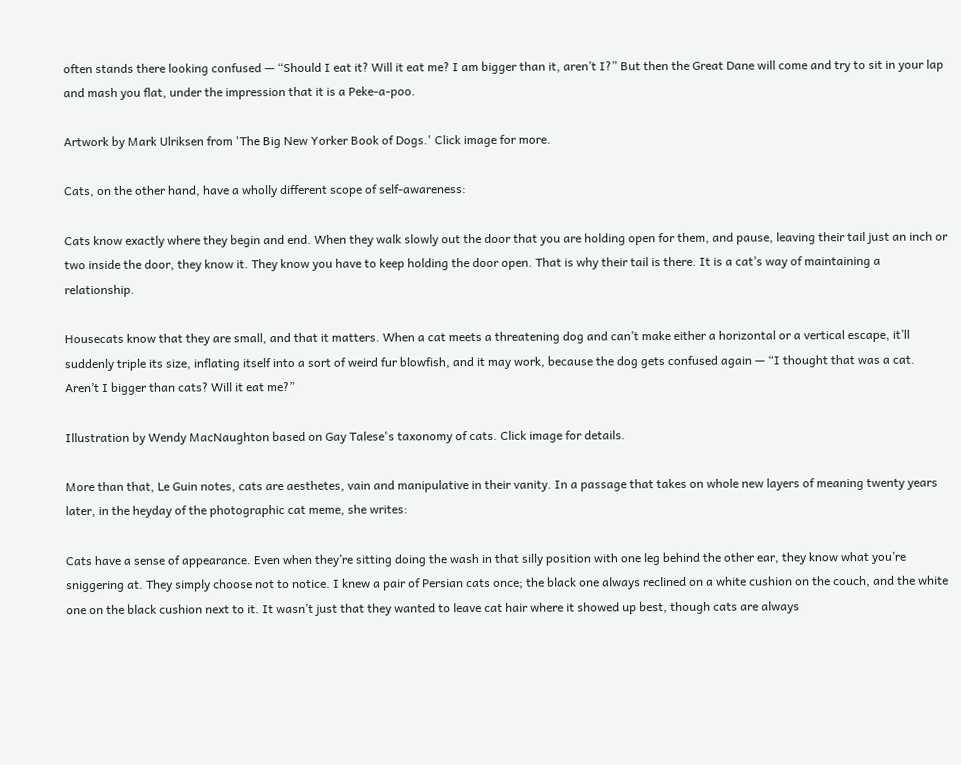often stands there looking confused — “Should I eat it? Will it eat me? I am bigger than it, aren’t I?” But then the Great Dane will come and try to sit in your lap and mash you flat, under the impression that it is a Peke-a-poo.

Artwork by Mark Ulriksen from 'The Big New Yorker Book of Dogs.' Click image for more.

Cats, on the other hand, have a wholly different scope of self-awareness:

Cats know exactly where they begin and end. When they walk slowly out the door that you are holding open for them, and pause, leaving their tail just an inch or two inside the door, they know it. They know you have to keep holding the door open. That is why their tail is there. It is a cat’s way of maintaining a relationship.

Housecats know that they are small, and that it matters. When a cat meets a threatening dog and can’t make either a horizontal or a vertical escape, it’ll suddenly triple its size, inflating itself into a sort of weird fur blowfish, and it may work, because the dog gets confused again — “I thought that was a cat. Aren’t I bigger than cats? Will it eat me?”

Illustration by Wendy MacNaughton based on Gay Talese's taxonomy of cats. Click image for details.

More than that, Le Guin notes, cats are aesthetes, vain and manipulative in their vanity. In a passage that takes on whole new layers of meaning twenty years later, in the heyday of the photographic cat meme, she writes:

Cats have a sense of appearance. Even when they’re sitting doing the wash in that silly position with one leg behind the other ear, they know what you’re sniggering at. They simply choose not to notice. I knew a pair of Persian cats once; the black one always reclined on a white cushion on the couch, and the white one on the black cushion next to it. It wasn’t just that they wanted to leave cat hair where it showed up best, though cats are always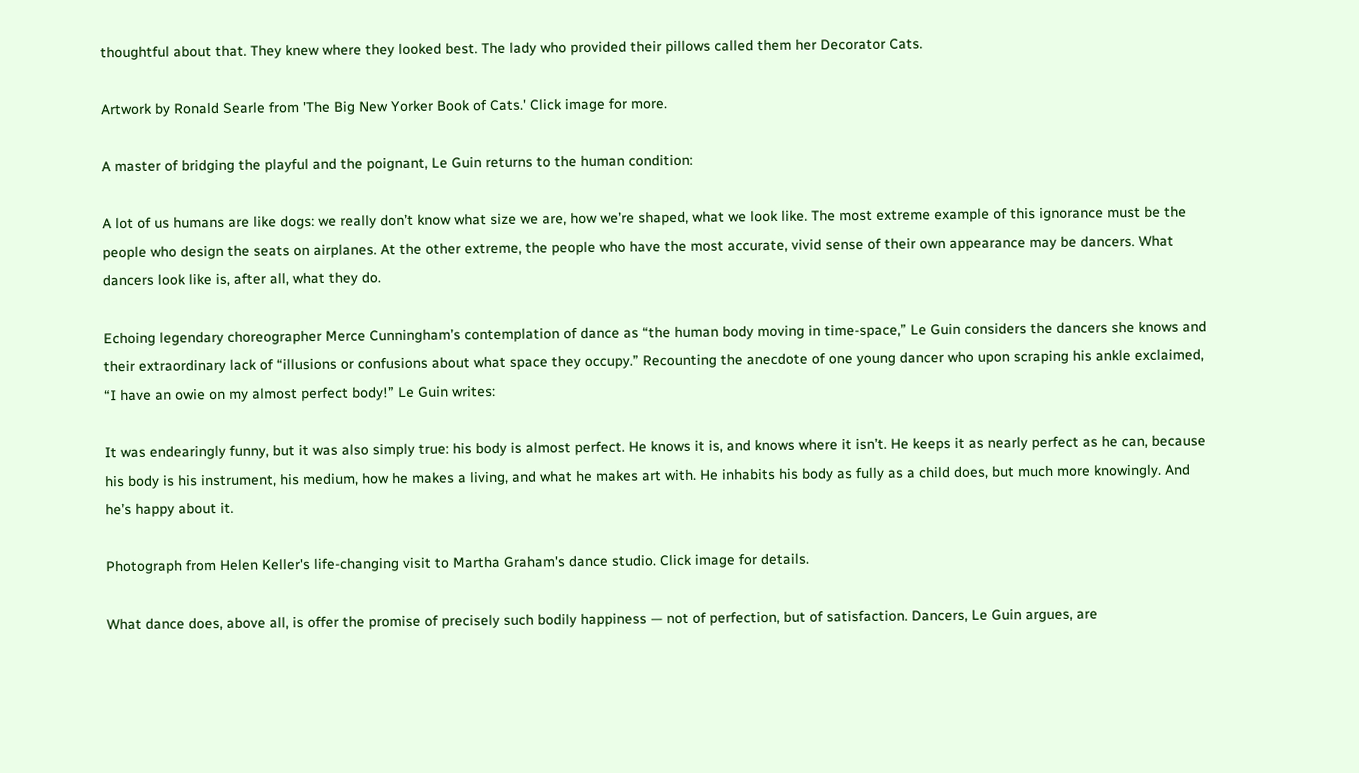thoughtful about that. They knew where they looked best. The lady who provided their pillows called them her Decorator Cats.

Artwork by Ronald Searle from 'The Big New Yorker Book of Cats.' Click image for more.

A master of bridging the playful and the poignant, Le Guin returns to the human condition:

A lot of us humans are like dogs: we really don’t know what size we are, how we’re shaped, what we look like. The most extreme example of this ignorance must be the people who design the seats on airplanes. At the other extreme, the people who have the most accurate, vivid sense of their own appearance may be dancers. What dancers look like is, after all, what they do.

Echoing legendary choreographer Merce Cunningham’s contemplation of dance as “the human body moving in time-space,” Le Guin considers the dancers she knows and their extraordinary lack of “illusions or confusions about what space they occupy.” Recounting the anecdote of one young dancer who upon scraping his ankle exclaimed, “I have an owie on my almost perfect body!” Le Guin writes:

It was endearingly funny, but it was also simply true: his body is almost perfect. He knows it is, and knows where it isn’t. He keeps it as nearly perfect as he can, because his body is his instrument, his medium, how he makes a living, and what he makes art with. He inhabits his body as fully as a child does, but much more knowingly. And he’s happy about it.

Photograph from Helen Keller's life-changing visit to Martha Graham's dance studio. Click image for details.

What dance does, above all, is offer the promise of precisely such bodily happiness — not of perfection, but of satisfaction. Dancers, Le Guin argues, are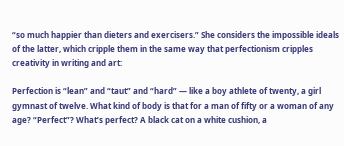“so much happier than dieters and exercisers.” She considers the impossible ideals of the latter, which cripple them in the same way that perfectionism cripples creativity in writing and art:

Perfection is “lean” and “taut” and “hard” — like a boy athlete of twenty, a girl gymnast of twelve. What kind of body is that for a man of fifty or a woman of any age? “Perfect”? What’s perfect? A black cat on a white cushion, a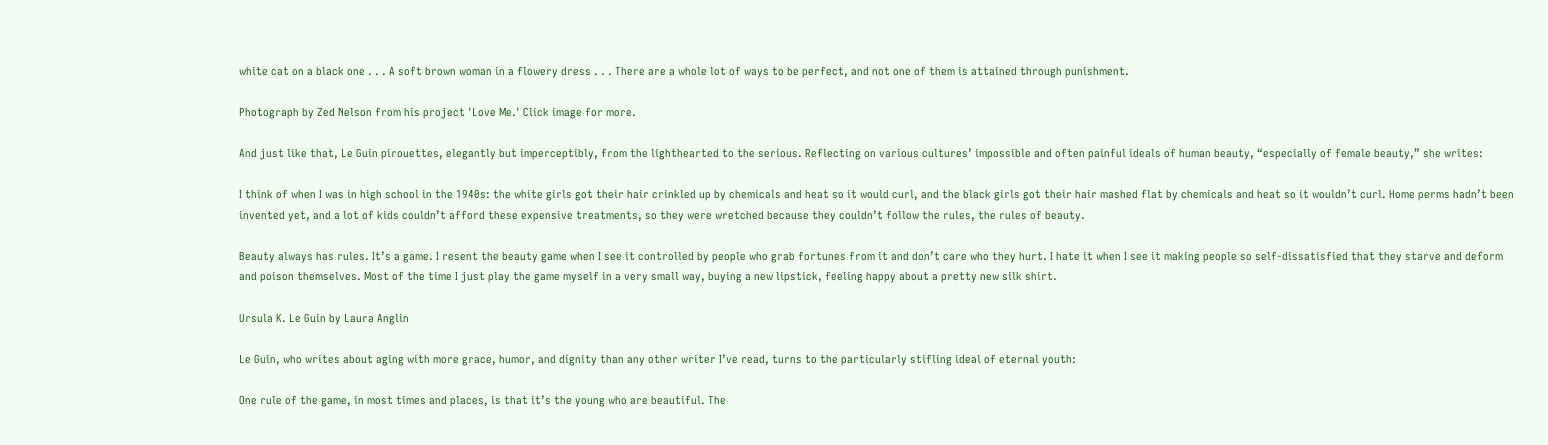white cat on a black one . . . A soft brown woman in a flowery dress . . . There are a whole lot of ways to be perfect, and not one of them is attained through punishment.

Photograph by Zed Nelson from his project 'Love Me.' Click image for more.

And just like that, Le Guin pirouettes, elegantly but imperceptibly, from the lighthearted to the serious. Reflecting on various cultures’ impossible and often painful ideals of human beauty, “especially of female beauty,” she writes:

I think of when I was in high school in the 1940s: the white girls got their hair crinkled up by chemicals and heat so it would curl, and the black girls got their hair mashed flat by chemicals and heat so it wouldn’t curl. Home perms hadn’t been invented yet, and a lot of kids couldn’t afford these expensive treatments, so they were wretched because they couldn’t follow the rules, the rules of beauty.

Beauty always has rules. It’s a game. I resent the beauty game when I see it controlled by people who grab fortunes from it and don’t care who they hurt. I hate it when I see it making people so self-dissatisfied that they starve and deform and poison themselves. Most of the time I just play the game myself in a very small way, buying a new lipstick, feeling happy about a pretty new silk shirt.

Ursula K. Le Guin by Laura Anglin

Le Guin, who writes about aging with more grace, humor, and dignity than any other writer I’ve read, turns to the particularly stifling ideal of eternal youth:

One rule of the game, in most times and places, is that it’s the young who are beautiful. The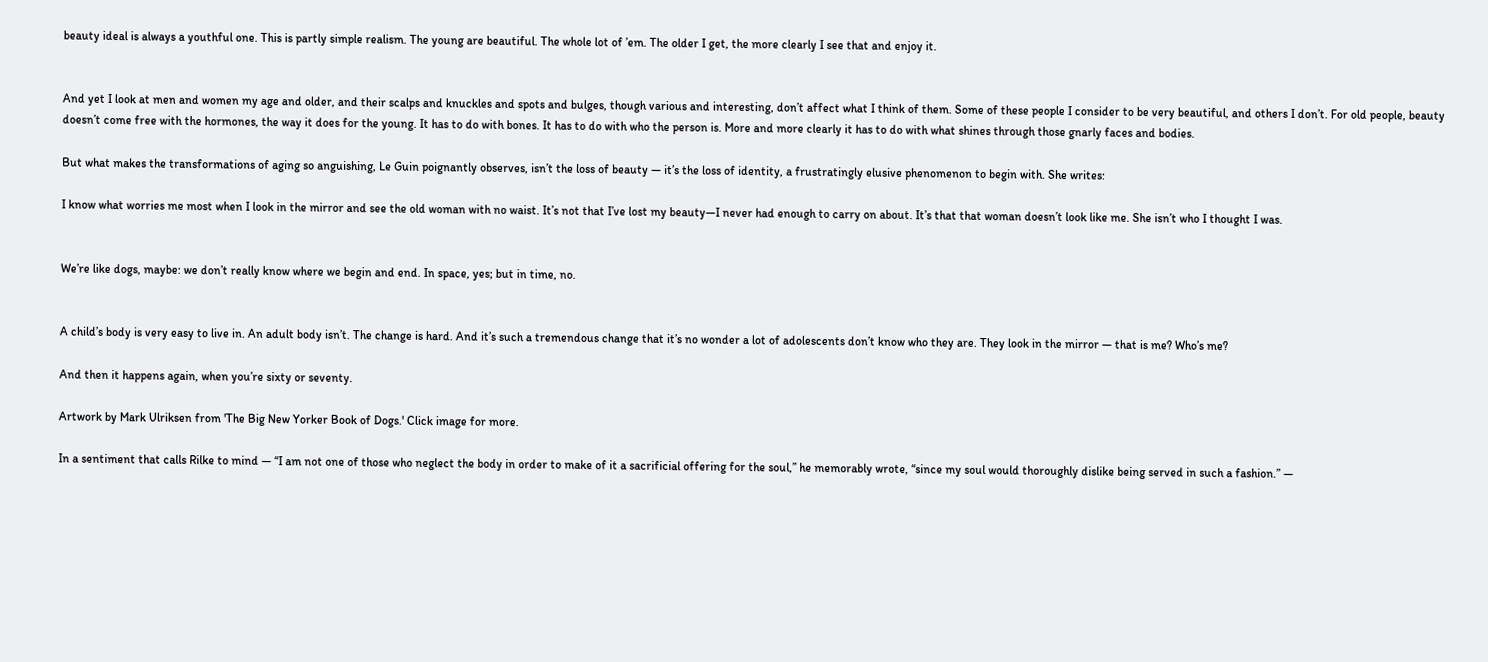beauty ideal is always a youthful one. This is partly simple realism. The young are beautiful. The whole lot of ’em. The older I get, the more clearly I see that and enjoy it.


And yet I look at men and women my age and older, and their scalps and knuckles and spots and bulges, though various and interesting, don’t affect what I think of them. Some of these people I consider to be very beautiful, and others I don’t. For old people, beauty doesn’t come free with the hormones, the way it does for the young. It has to do with bones. It has to do with who the person is. More and more clearly it has to do with what shines through those gnarly faces and bodies.

But what makes the transformations of aging so anguishing, Le Guin poignantly observes, isn’t the loss of beauty — it’s the loss of identity, a frustratingly elusive phenomenon to begin with. She writes:

I know what worries me most when I look in the mirror and see the old woman with no waist. It’s not that I’ve lost my beauty—I never had enough to carry on about. It’s that that woman doesn’t look like me. She isn’t who I thought I was.


We’re like dogs, maybe: we don’t really know where we begin and end. In space, yes; but in time, no.


A child’s body is very easy to live in. An adult body isn’t. The change is hard. And it’s such a tremendous change that it’s no wonder a lot of adolescents don’t know who they are. They look in the mirror — that is me? Who’s me?

And then it happens again, when you’re sixty or seventy.

Artwork by Mark Ulriksen from 'The Big New Yorker Book of Dogs.' Click image for more.

In a sentiment that calls Rilke to mind — “I am not one of those who neglect the body in order to make of it a sacrificial offering for the soul,” he memorably wrote, “since my soul would thoroughly dislike being served in such a fashion.” —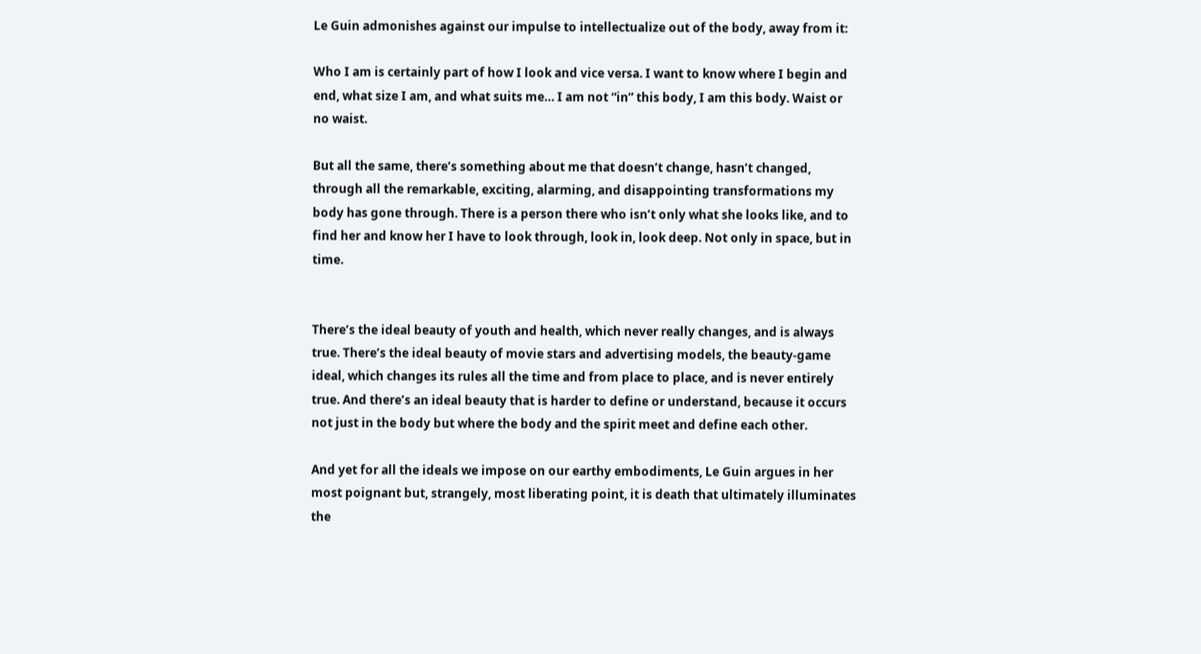Le Guin admonishes against our impulse to intellectualize out of the body, away from it:

Who I am is certainly part of how I look and vice versa. I want to know where I begin and end, what size I am, and what suits me… I am not “in” this body, I am this body. Waist or no waist.

But all the same, there’s something about me that doesn’t change, hasn’t changed, through all the remarkable, exciting, alarming, and disappointing transformations my body has gone through. There is a person there who isn’t only what she looks like, and to find her and know her I have to look through, look in, look deep. Not only in space, but in time.


There’s the ideal beauty of youth and health, which never really changes, and is always true. There’s the ideal beauty of movie stars and advertising models, the beauty-game ideal, which changes its rules all the time and from place to place, and is never entirely true. And there’s an ideal beauty that is harder to define or understand, because it occurs not just in the body but where the body and the spirit meet and define each other.

And yet for all the ideals we impose on our earthy embodiments, Le Guin argues in her most poignant but, strangely, most liberating point, it is death that ultimately illuminates the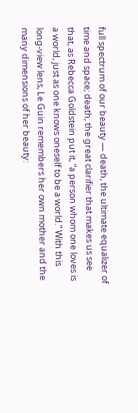full spectrum of our beauty — death, the ultimate equalizer of time and space; death, the great clarifier that makes us see that, as Rebecca Goldstein put it, “a person whom one loves is a world, just as one knows oneself to be a world.” With this long-view lens, Le Guin remembers her own mother and the many dimensions of her beauty: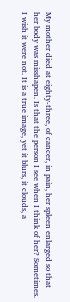My mother died at eighty-three, of cancer, in pain, her spleen enlarged so that her body was misshapen. Is that the person I see when I think of her? Sometimes. I wish it were not. It is a true image, yet it blurs, it clouds, a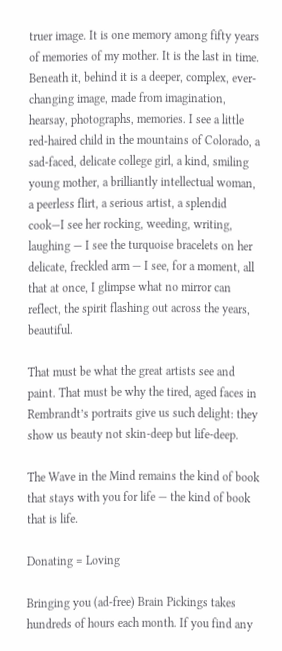truer image. It is one memory among fifty years of memories of my mother. It is the last in time. Beneath it, behind it is a deeper, complex, ever-changing image, made from imagination, hearsay, photographs, memories. I see a little red-haired child in the mountains of Colorado, a sad-faced, delicate college girl, a kind, smiling young mother, a brilliantly intellectual woman, a peerless flirt, a serious artist, a splendid cook—I see her rocking, weeding, writing, laughing — I see the turquoise bracelets on her delicate, freckled arm — I see, for a moment, all that at once, I glimpse what no mirror can reflect, the spirit flashing out across the years, beautiful.

That must be what the great artists see and paint. That must be why the tired, aged faces in Rembrandt’s portraits give us such delight: they show us beauty not skin-deep but life-deep.

The Wave in the Mind remains the kind of book that stays with you for life — the kind of book that is life.

Donating = Loving

Bringing you (ad-free) Brain Pickings takes hundreds of hours each month. If you find any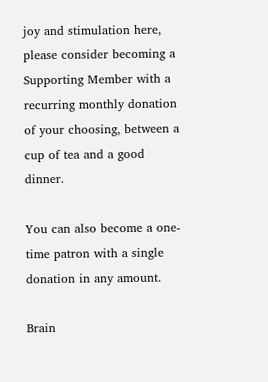joy and stimulation here, please consider becoming a Supporting Member with a recurring monthly donation of your choosing, between a cup of tea and a good dinner.

You can also become a one-time patron with a single donation in any amount.

Brain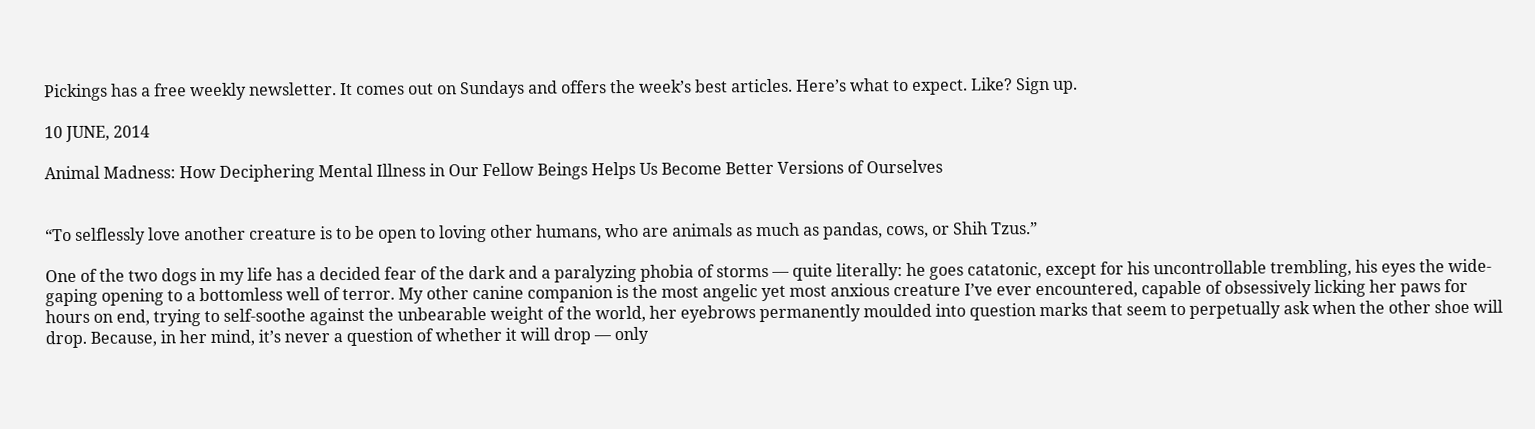Pickings has a free weekly newsletter. It comes out on Sundays and offers the week’s best articles. Here’s what to expect. Like? Sign up.

10 JUNE, 2014

Animal Madness: How Deciphering Mental Illness in Our Fellow Beings Helps Us Become Better Versions of Ourselves


“To selflessly love another creature is to be open to loving other humans, who are animals as much as pandas, cows, or Shih Tzus.”

One of the two dogs in my life has a decided fear of the dark and a paralyzing phobia of storms — quite literally: he goes catatonic, except for his uncontrollable trembling, his eyes the wide-gaping opening to a bottomless well of terror. My other canine companion is the most angelic yet most anxious creature I’ve ever encountered, capable of obsessively licking her paws for hours on end, trying to self-soothe against the unbearable weight of the world, her eyebrows permanently moulded into question marks that seem to perpetually ask when the other shoe will drop. Because, in her mind, it’s never a question of whether it will drop — only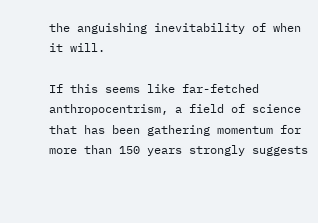the anguishing inevitability of when it will.

If this seems like far-fetched anthropocentrism, a field of science that has been gathering momentum for more than 150 years strongly suggests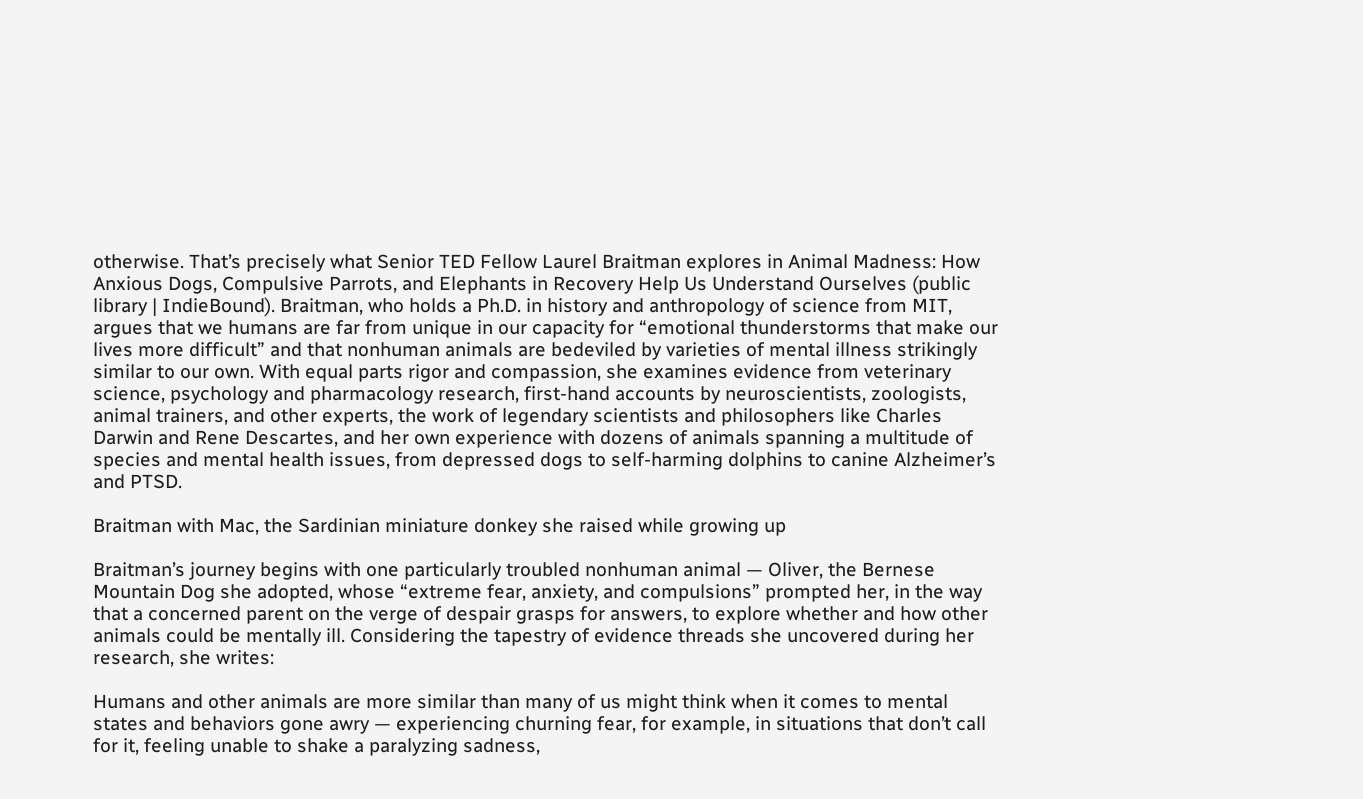otherwise. That’s precisely what Senior TED Fellow Laurel Braitman explores in Animal Madness: How Anxious Dogs, Compulsive Parrots, and Elephants in Recovery Help Us Understand Ourselves (public library | IndieBound). Braitman, who holds a Ph.D. in history and anthropology of science from MIT, argues that we humans are far from unique in our capacity for “emotional thunderstorms that make our lives more difficult” and that nonhuman animals are bedeviled by varieties of mental illness strikingly similar to our own. With equal parts rigor and compassion, she examines evidence from veterinary science, psychology and pharmacology research, first-hand accounts by neuroscientists, zoologists, animal trainers, and other experts, the work of legendary scientists and philosophers like Charles Darwin and Rene Descartes, and her own experience with dozens of animals spanning a multitude of species and mental health issues, from depressed dogs to self-harming dolphins to canine Alzheimer’s and PTSD.

Braitman with Mac, the Sardinian miniature donkey she raised while growing up

Braitman’s journey begins with one particularly troubled nonhuman animal — Oliver, the Bernese Mountain Dog she adopted, whose “extreme fear, anxiety, and compulsions” prompted her, in the way that a concerned parent on the verge of despair grasps for answers, to explore whether and how other animals could be mentally ill. Considering the tapestry of evidence threads she uncovered during her research, she writes:

Humans and other animals are more similar than many of us might think when it comes to mental states and behaviors gone awry — experiencing churning fear, for example, in situations that don’t call for it, feeling unable to shake a paralyzing sadness,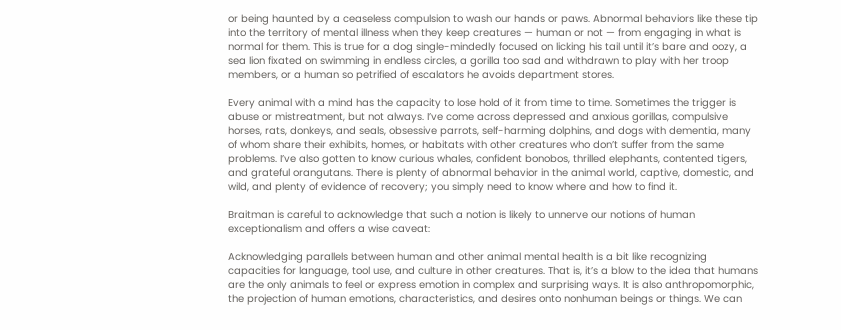or being haunted by a ceaseless compulsion to wash our hands or paws. Abnormal behaviors like these tip into the territory of mental illness when they keep creatures — human or not — from engaging in what is normal for them. This is true for a dog single-mindedly focused on licking his tail until it’s bare and oozy, a sea lion fixated on swimming in endless circles, a gorilla too sad and withdrawn to play with her troop members, or a human so petrified of escalators he avoids department stores.

Every animal with a mind has the capacity to lose hold of it from time to time. Sometimes the trigger is abuse or mistreatment, but not always. I’ve come across depressed and anxious gorillas, compulsive horses, rats, donkeys, and seals, obsessive parrots, self-harming dolphins, and dogs with dementia, many of whom share their exhibits, homes, or habitats with other creatures who don’t suffer from the same problems. I’ve also gotten to know curious whales, confident bonobos, thrilled elephants, contented tigers, and grateful orangutans. There is plenty of abnormal behavior in the animal world, captive, domestic, and wild, and plenty of evidence of recovery; you simply need to know where and how to find it.

Braitman is careful to acknowledge that such a notion is likely to unnerve our notions of human exceptionalism and offers a wise caveat:

Acknowledging parallels between human and other animal mental health is a bit like recognizing capacities for language, tool use, and culture in other creatures. That is, it’s a blow to the idea that humans are the only animals to feel or express emotion in complex and surprising ways. It is also anthropomorphic, the projection of human emotions, characteristics, and desires onto nonhuman beings or things. We can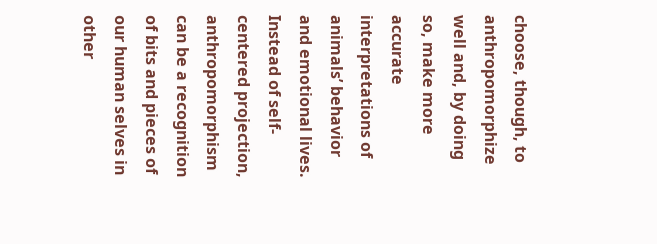choose, though, to anthropomorphize well and, by doing so, make more accurate interpretations of animals’ behavior and emotional lives. Instead of self-centered projection, anthropomorphism can be a recognition of bits and pieces of our human selves in other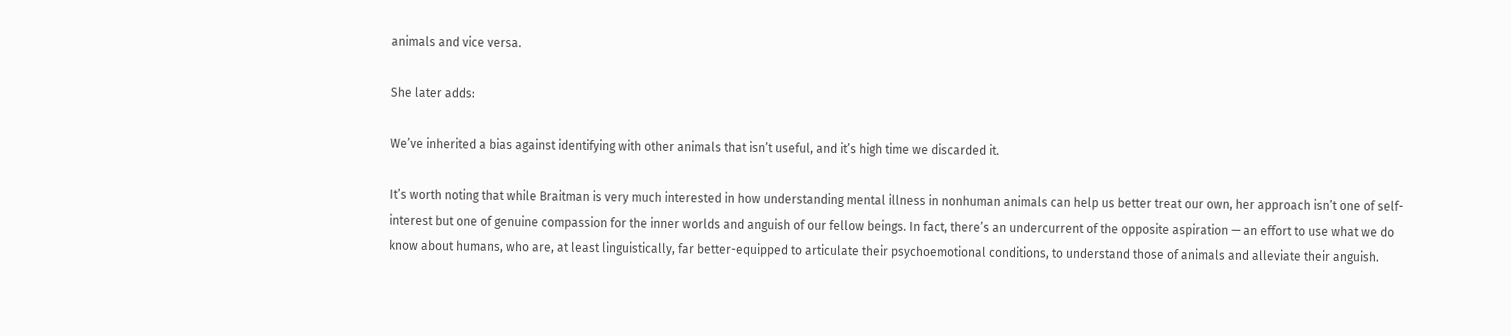animals and vice versa.

She later adds:

We’ve inherited a bias against identifying with other animals that isn’t useful, and it’s high time we discarded it.

It’s worth noting that while Braitman is very much interested in how understanding mental illness in nonhuman animals can help us better treat our own, her approach isn’t one of self-interest but one of genuine compassion for the inner worlds and anguish of our fellow beings. In fact, there’s an undercurrent of the opposite aspiration — an effort to use what we do know about humans, who are, at least linguistically, far better-equipped to articulate their psychoemotional conditions, to understand those of animals and alleviate their anguish.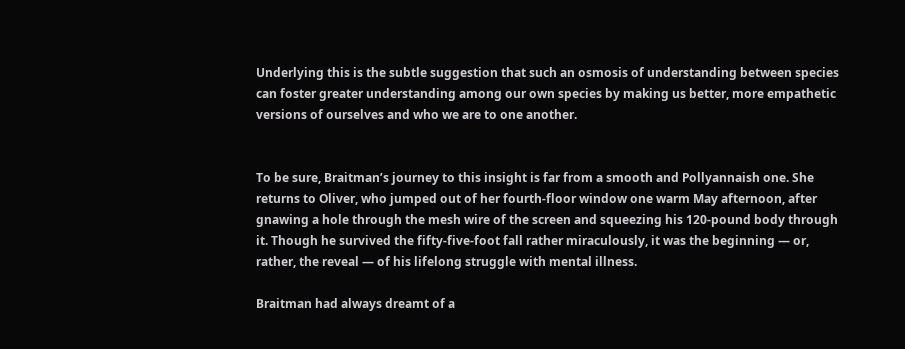Underlying this is the subtle suggestion that such an osmosis of understanding between species can foster greater understanding among our own species by making us better, more empathetic versions of ourselves and who we are to one another.


To be sure, Braitman’s journey to this insight is far from a smooth and Pollyannaish one. She returns to Oliver, who jumped out of her fourth-floor window one warm May afternoon, after gnawing a hole through the mesh wire of the screen and squeezing his 120-pound body through it. Though he survived the fifty-five-foot fall rather miraculously, it was the beginning — or, rather, the reveal — of his lifelong struggle with mental illness.

Braitman had always dreamt of a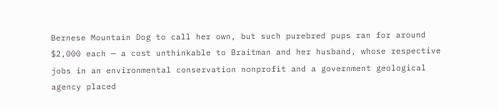Bernese Mountain Dog to call her own, but such purebred pups ran for around $2,000 each — a cost unthinkable to Braitman and her husband, whose respective jobs in an environmental conservation nonprofit and a government geological agency placed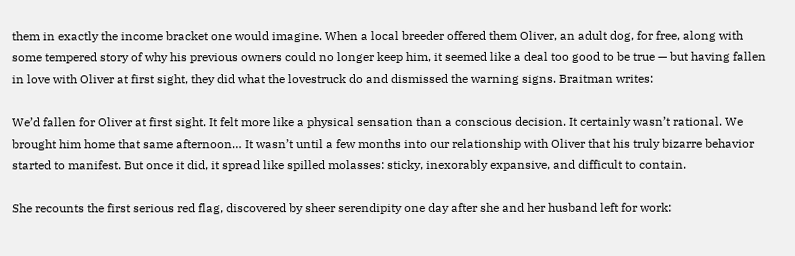them in exactly the income bracket one would imagine. When a local breeder offered them Oliver, an adult dog, for free, along with some tempered story of why his previous owners could no longer keep him, it seemed like a deal too good to be true — but having fallen in love with Oliver at first sight, they did what the lovestruck do and dismissed the warning signs. Braitman writes:

We’d fallen for Oliver at first sight. It felt more like a physical sensation than a conscious decision. It certainly wasn’t rational. We brought him home that same afternoon… It wasn’t until a few months into our relationship with Oliver that his truly bizarre behavior started to manifest. But once it did, it spread like spilled molasses: sticky, inexorably expansive, and difficult to contain.

She recounts the first serious red flag, discovered by sheer serendipity one day after she and her husband left for work: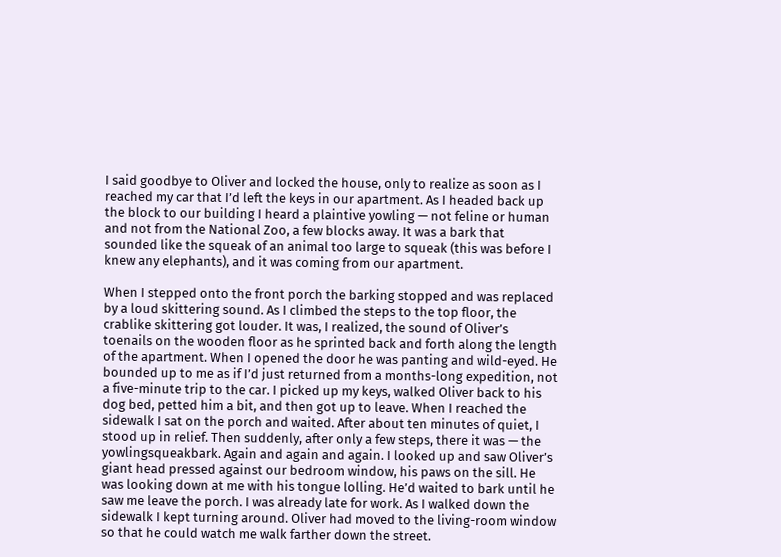I said goodbye to Oliver and locked the house, only to realize as soon as I reached my car that I’d left the keys in our apartment. As I headed back up the block to our building I heard a plaintive yowling — not feline or human and not from the National Zoo, a few blocks away. It was a bark that sounded like the squeak of an animal too large to squeak (this was before I knew any elephants), and it was coming from our apartment.

When I stepped onto the front porch the barking stopped and was replaced by a loud skittering sound. As I climbed the steps to the top floor, the crablike skittering got louder. It was, I realized, the sound of Oliver’s toenails on the wooden floor as he sprinted back and forth along the length of the apartment. When I opened the door he was panting and wild-eyed. He bounded up to me as if I’d just returned from a months-long expedition, not a five-minute trip to the car. I picked up my keys, walked Oliver back to his dog bed, petted him a bit, and then got up to leave. When I reached the sidewalk I sat on the porch and waited. After about ten minutes of quiet, I stood up in relief. Then suddenly, after only a few steps, there it was — the yowlingsqueakbark. Again and again and again. I looked up and saw Oliver’s giant head pressed against our bedroom window, his paws on the sill. He was looking down at me with his tongue lolling. He’d waited to bark until he saw me leave the porch. I was already late for work. As I walked down the sidewalk I kept turning around. Oliver had moved to the living-room window so that he could watch me walk farther down the street.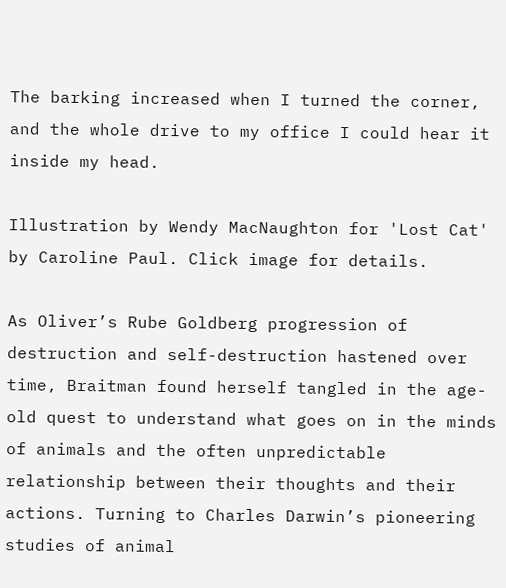The barking increased when I turned the corner, and the whole drive to my office I could hear it inside my head.

Illustration by Wendy MacNaughton for 'Lost Cat' by Caroline Paul. Click image for details.

As Oliver’s Rube Goldberg progression of destruction and self-destruction hastened over time, Braitman found herself tangled in the age-old quest to understand what goes on in the minds of animals and the often unpredictable relationship between their thoughts and their actions. Turning to Charles Darwin’s pioneering studies of animal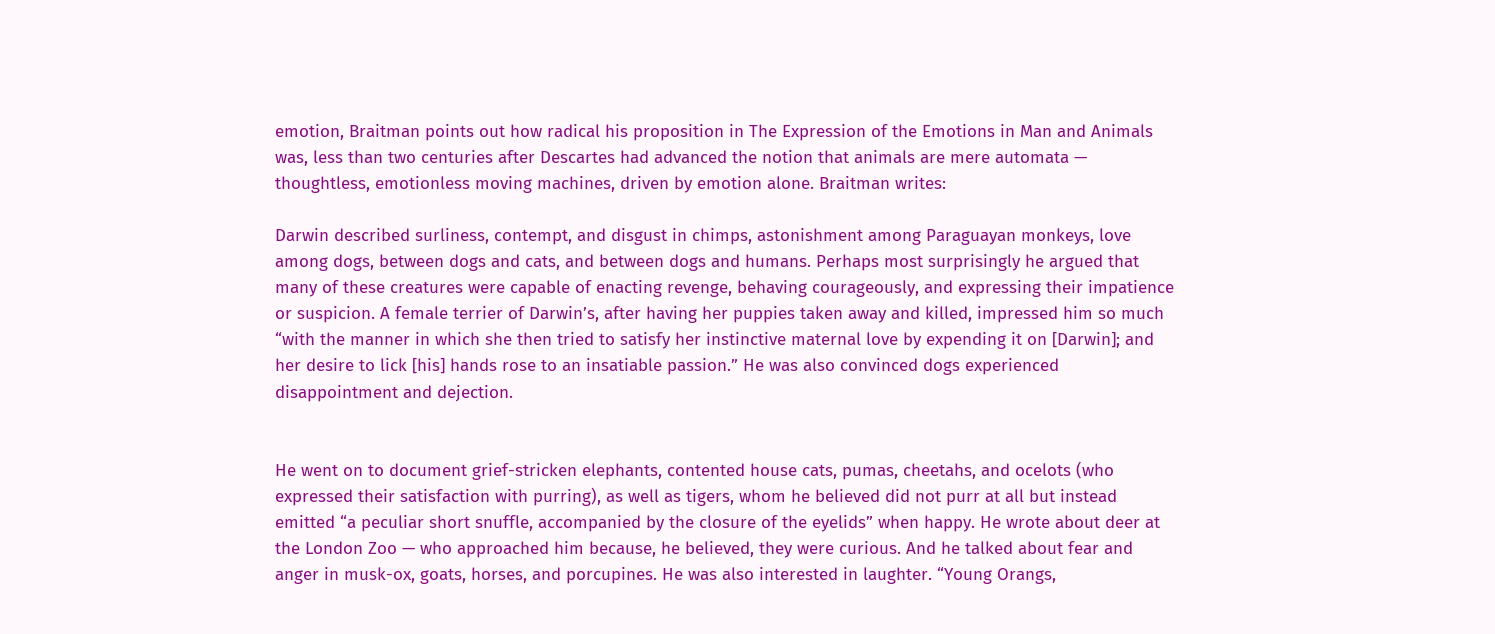emotion, Braitman points out how radical his proposition in The Expression of the Emotions in Man and Animals was, less than two centuries after Descartes had advanced the notion that animals are mere automata — thoughtless, emotionless moving machines, driven by emotion alone. Braitman writes:

Darwin described surliness, contempt, and disgust in chimps, astonishment among Paraguayan monkeys, love among dogs, between dogs and cats, and between dogs and humans. Perhaps most surprisingly he argued that many of these creatures were capable of enacting revenge, behaving courageously, and expressing their impatience or suspicion. A female terrier of Darwin’s, after having her puppies taken away and killed, impressed him so much “with the manner in which she then tried to satisfy her instinctive maternal love by expending it on [Darwin]; and her desire to lick [his] hands rose to an insatiable passion.” He was also convinced dogs experienced disappointment and dejection.


He went on to document grief-stricken elephants, contented house cats, pumas, cheetahs, and ocelots (who expressed their satisfaction with purring), as well as tigers, whom he believed did not purr at all but instead emitted “a peculiar short snuffle, accompanied by the closure of the eyelids” when happy. He wrote about deer at the London Zoo — who approached him because, he believed, they were curious. And he talked about fear and anger in musk-ox, goats, horses, and porcupines. He was also interested in laughter. “Young Orangs,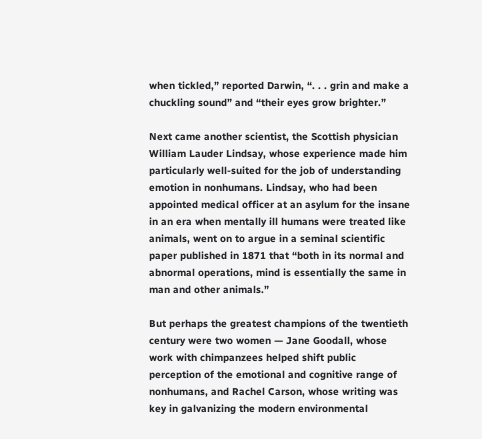when tickled,” reported Darwin, “. . . grin and make a chuckling sound” and “their eyes grow brighter.”

Next came another scientist, the Scottish physician William Lauder Lindsay, whose experience made him particularly well-suited for the job of understanding emotion in nonhumans. Lindsay, who had been appointed medical officer at an asylum for the insane in an era when mentally ill humans were treated like animals, went on to argue in a seminal scientific paper published in 1871 that “both in its normal and abnormal operations, mind is essentially the same in man and other animals.”

But perhaps the greatest champions of the twentieth century were two women — Jane Goodall, whose work with chimpanzees helped shift public perception of the emotional and cognitive range of nonhumans, and Rachel Carson, whose writing was key in galvanizing the modern environmental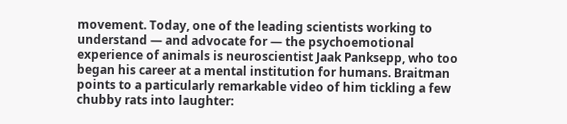movement. Today, one of the leading scientists working to understand — and advocate for — the psychoemotional experience of animals is neuroscientist Jaak Panksepp, who too began his career at a mental institution for humans. Braitman points to a particularly remarkable video of him tickling a few chubby rats into laughter: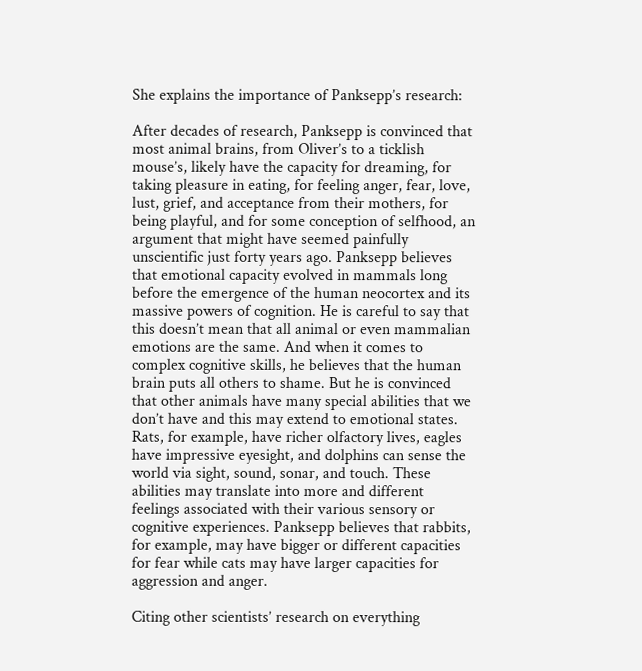She explains the importance of Panksepp’s research:

After decades of research, Panksepp is convinced that most animal brains, from Oliver’s to a ticklish mouse’s, likely have the capacity for dreaming, for taking pleasure in eating, for feeling anger, fear, love, lust, grief, and acceptance from their mothers, for being playful, and for some conception of selfhood, an argument that might have seemed painfully unscientific just forty years ago. Panksepp believes that emotional capacity evolved in mammals long before the emergence of the human neocortex and its massive powers of cognition. He is careful to say that this doesn’t mean that all animal or even mammalian emotions are the same. And when it comes to complex cognitive skills, he believes that the human brain puts all others to shame. But he is convinced that other animals have many special abilities that we don’t have and this may extend to emotional states. Rats, for example, have richer olfactory lives, eagles have impressive eyesight, and dolphins can sense the world via sight, sound, sonar, and touch. These abilities may translate into more and different feelings associated with their various sensory or cognitive experiences. Panksepp believes that rabbits, for example, may have bigger or different capacities for fear while cats may have larger capacities for aggression and anger.

Citing other scientists’ research on everything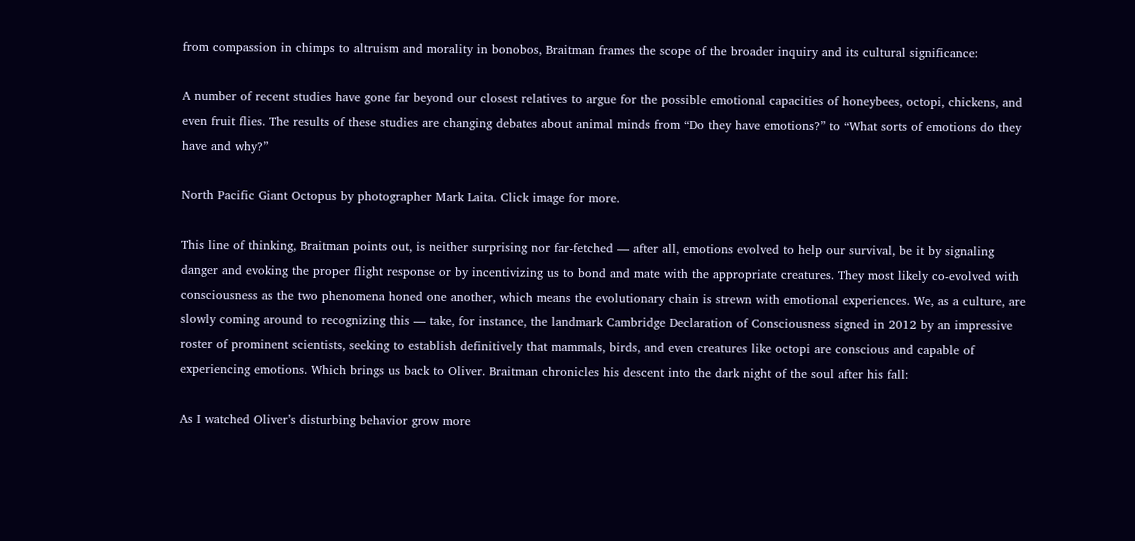from compassion in chimps to altruism and morality in bonobos, Braitman frames the scope of the broader inquiry and its cultural significance:

A number of recent studies have gone far beyond our closest relatives to argue for the possible emotional capacities of honeybees, octopi, chickens, and even fruit flies. The results of these studies are changing debates about animal minds from “Do they have emotions?” to “What sorts of emotions do they have and why?”

North Pacific Giant Octopus by photographer Mark Laita. Click image for more.

This line of thinking, Braitman points out, is neither surprising nor far-fetched — after all, emotions evolved to help our survival, be it by signaling danger and evoking the proper flight response or by incentivizing us to bond and mate with the appropriate creatures. They most likely co-evolved with consciousness as the two phenomena honed one another, which means the evolutionary chain is strewn with emotional experiences. We, as a culture, are slowly coming around to recognizing this — take, for instance, the landmark Cambridge Declaration of Consciousness signed in 2012 by an impressive roster of prominent scientists, seeking to establish definitively that mammals, birds, and even creatures like octopi are conscious and capable of experiencing emotions. Which brings us back to Oliver. Braitman chronicles his descent into the dark night of the soul after his fall:

As I watched Oliver’s disturbing behavior grow more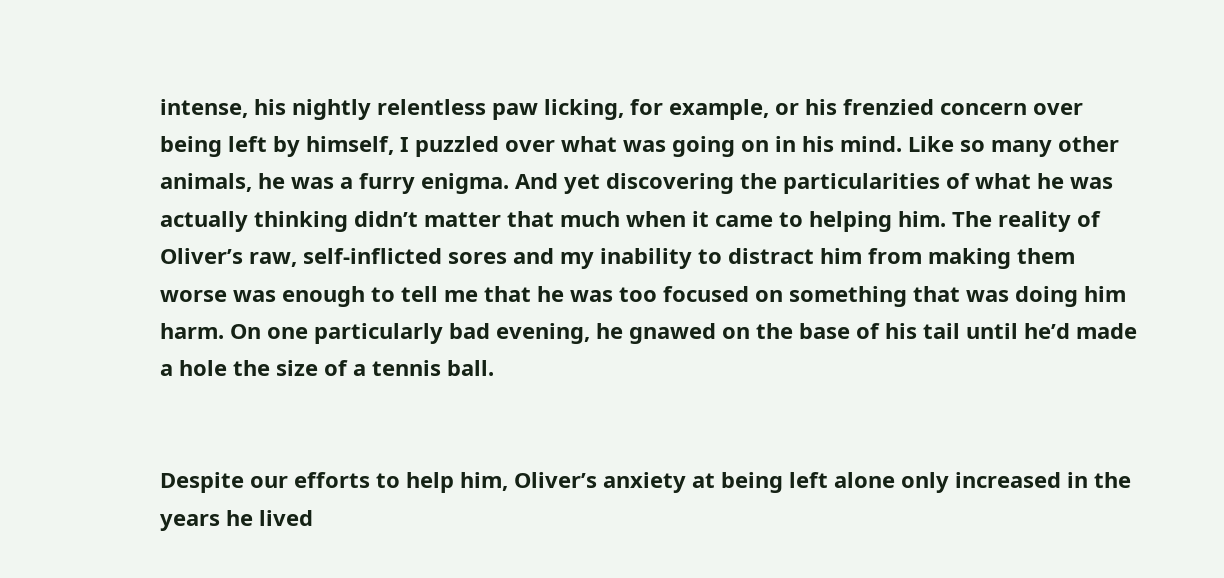intense, his nightly relentless paw licking, for example, or his frenzied concern over being left by himself, I puzzled over what was going on in his mind. Like so many other animals, he was a furry enigma. And yet discovering the particularities of what he was actually thinking didn’t matter that much when it came to helping him. The reality of Oliver’s raw, self-inflicted sores and my inability to distract him from making them worse was enough to tell me that he was too focused on something that was doing him harm. On one particularly bad evening, he gnawed on the base of his tail until he’d made a hole the size of a tennis ball.


Despite our efforts to help him, Oliver’s anxiety at being left alone only increased in the years he lived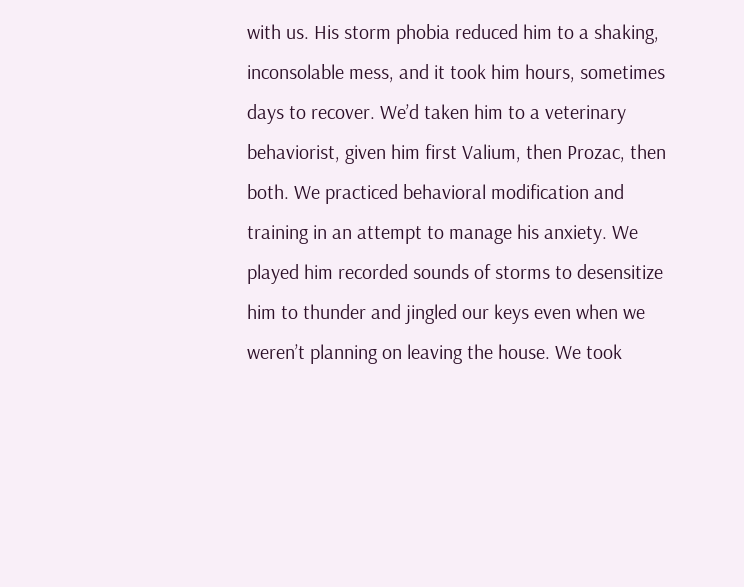with us. His storm phobia reduced him to a shaking, inconsolable mess, and it took him hours, sometimes days to recover. We’d taken him to a veterinary behaviorist, given him first Valium, then Prozac, then both. We practiced behavioral modification and training in an attempt to manage his anxiety. We played him recorded sounds of storms to desensitize him to thunder and jingled our keys even when we weren’t planning on leaving the house. We took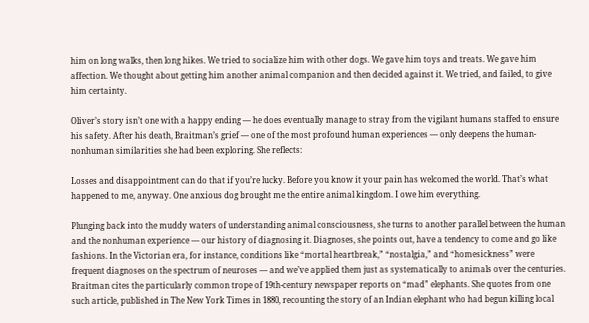him on long walks, then long hikes. We tried to socialize him with other dogs. We gave him toys and treats. We gave him affection. We thought about getting him another animal companion and then decided against it. We tried, and failed, to give him certainty.

Oliver’s story isn’t one with a happy ending — he does eventually manage to stray from the vigilant humans staffed to ensure his safety. After his death, Braitman’s grief — one of the most profound human experiences — only deepens the human-nonhuman similarities she had been exploring. She reflects:

Losses and disappointment can do that if you’re lucky. Before you know it your pain has welcomed the world. That’s what happened to me, anyway. One anxious dog brought me the entire animal kingdom. I owe him everything.

Plunging back into the muddy waters of understanding animal consciousness, she turns to another parallel between the human and the nonhuman experience — our history of diagnosing it. Diagnoses, she points out, have a tendency to come and go like fashions. In the Victorian era, for instance, conditions like “mortal heartbreak,” “nostalgia,” and “homesickness” were frequent diagnoses on the spectrum of neuroses — and we’ve applied them just as systematically to animals over the centuries. Braitman cites the particularly common trope of 19th-century newspaper reports on “mad” elephants. She quotes from one such article, published in The New York Times in 1880, recounting the story of an Indian elephant who had begun killing local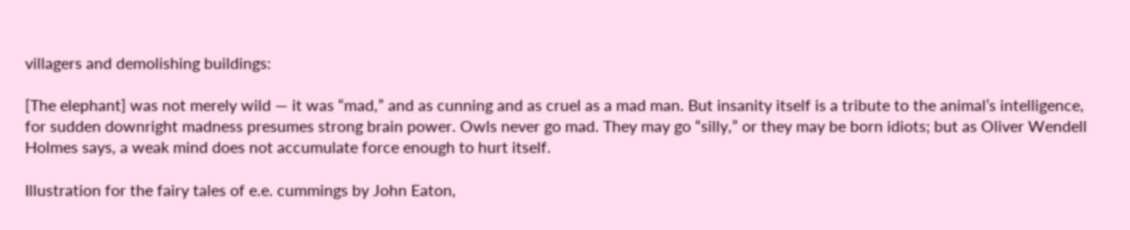villagers and demolishing buildings:

[The elephant] was not merely wild — it was “mad,” and as cunning and as cruel as a mad man. But insanity itself is a tribute to the animal’s intelligence, for sudden downright madness presumes strong brain power. Owls never go mad. They may go “silly,” or they may be born idiots; but as Oliver Wendell Holmes says, a weak mind does not accumulate force enough to hurt itself.

Illustration for the fairy tales of e.e. cummings by John Eaton,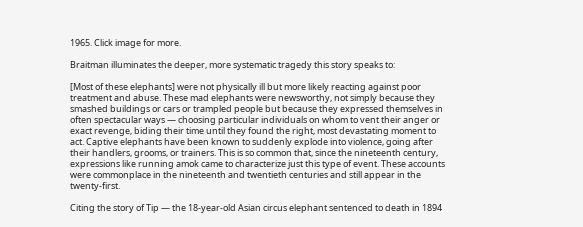1965. Click image for more.

Braitman illuminates the deeper, more systematic tragedy this story speaks to:

[Most of these elephants] were not physically ill but more likely reacting against poor treatment and abuse. These mad elephants were newsworthy, not simply because they smashed buildings or cars or trampled people but because they expressed themselves in often spectacular ways — choosing particular individuals on whom to vent their anger or exact revenge, biding their time until they found the right, most devastating moment to act. Captive elephants have been known to suddenly explode into violence, going after their handlers, grooms, or trainers. This is so common that, since the nineteenth century, expressions like running amok came to characterize just this type of event. These accounts were commonplace in the nineteenth and twentieth centuries and still appear in the twenty-first.

Citing the story of Tip — the 18-year-old Asian circus elephant sentenced to death in 1894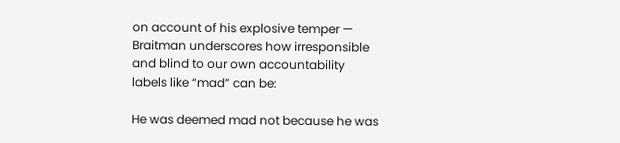on account of his explosive temper — Braitman underscores how irresponsible and blind to our own accountability labels like “mad” can be:

He was deemed mad not because he was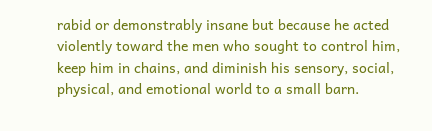rabid or demonstrably insane but because he acted violently toward the men who sought to control him, keep him in chains, and diminish his sensory, social, physical, and emotional world to a small barn.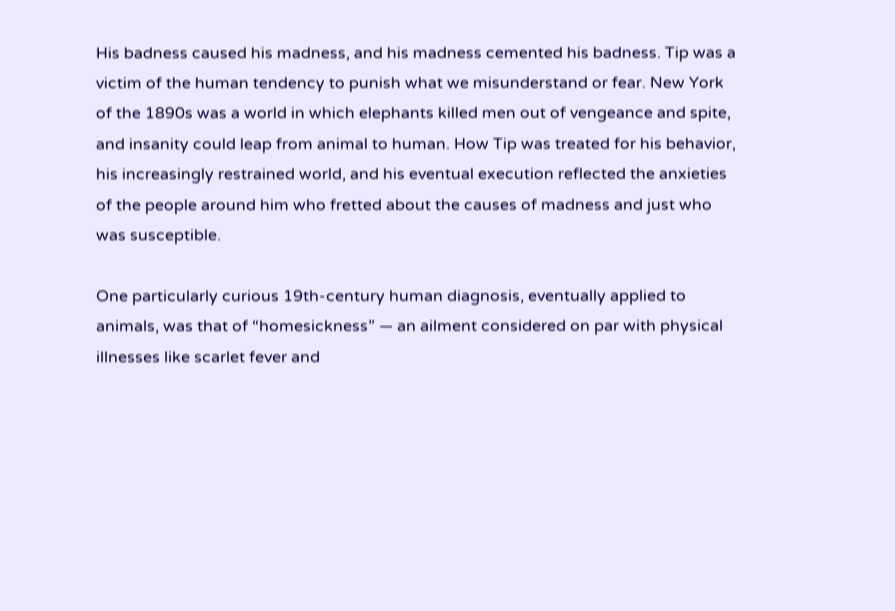His badness caused his madness, and his madness cemented his badness. Tip was a victim of the human tendency to punish what we misunderstand or fear. New York of the 1890s was a world in which elephants killed men out of vengeance and spite, and insanity could leap from animal to human. How Tip was treated for his behavior, his increasingly restrained world, and his eventual execution reflected the anxieties of the people around him who fretted about the causes of madness and just who was susceptible.

One particularly curious 19th-century human diagnosis, eventually applied to animals, was that of “homesickness” — an ailment considered on par with physical illnesses like scarlet fever and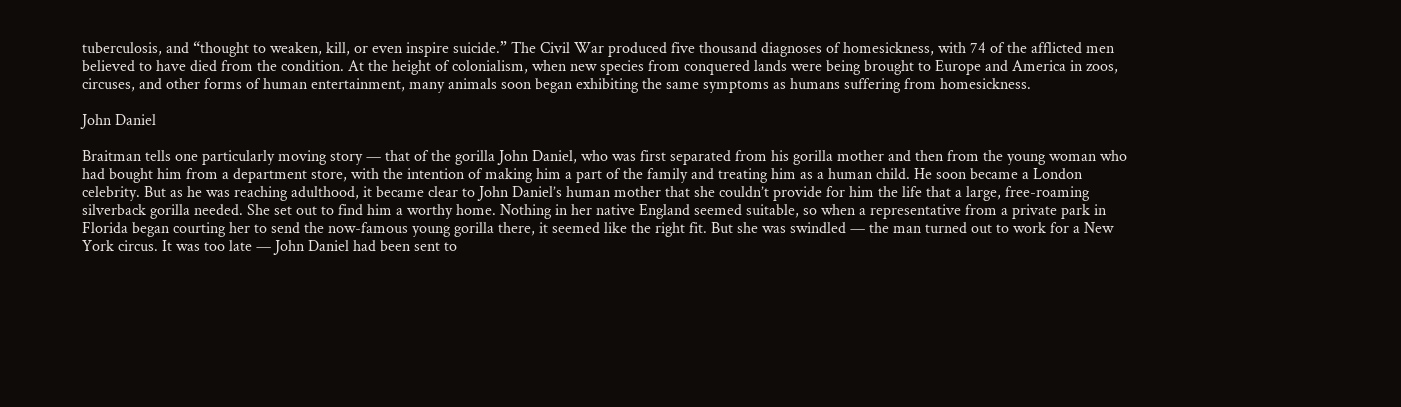tuberculosis, and “thought to weaken, kill, or even inspire suicide.” The Civil War produced five thousand diagnoses of homesickness, with 74 of the afflicted men believed to have died from the condition. At the height of colonialism, when new species from conquered lands were being brought to Europe and America in zoos, circuses, and other forms of human entertainment, many animals soon began exhibiting the same symptoms as humans suffering from homesickness.

John Daniel

Braitman tells one particularly moving story — that of the gorilla John Daniel, who was first separated from his gorilla mother and then from the young woman who had bought him from a department store, with the intention of making him a part of the family and treating him as a human child. He soon became a London celebrity. But as he was reaching adulthood, it became clear to John Daniel’s human mother that she couldn’t provide for him the life that a large, free-roaming silverback gorilla needed. She set out to find him a worthy home. Nothing in her native England seemed suitable, so when a representative from a private park in Florida began courting her to send the now-famous young gorilla there, it seemed like the right fit. But she was swindled — the man turned out to work for a New York circus. It was too late — John Daniel had been sent to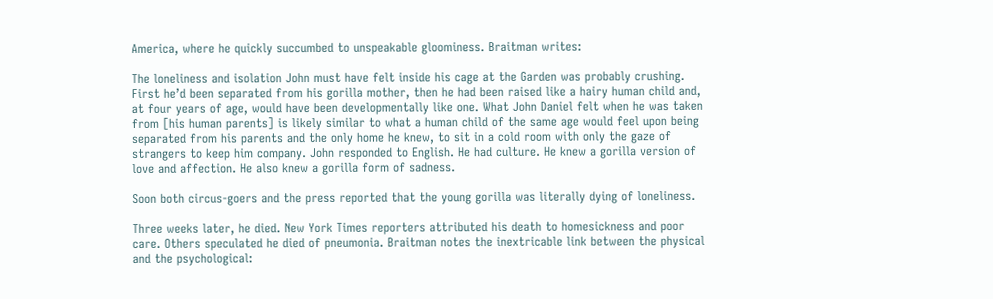America, where he quickly succumbed to unspeakable gloominess. Braitman writes:

The loneliness and isolation John must have felt inside his cage at the Garden was probably crushing. First he’d been separated from his gorilla mother, then he had been raised like a hairy human child and, at four years of age, would have been developmentally like one. What John Daniel felt when he was taken from [his human parents] is likely similar to what a human child of the same age would feel upon being separated from his parents and the only home he knew, to sit in a cold room with only the gaze of strangers to keep him company. John responded to English. He had culture. He knew a gorilla version of love and affection. He also knew a gorilla form of sadness.

Soon both circus-goers and the press reported that the young gorilla was literally dying of loneliness.

Three weeks later, he died. New York Times reporters attributed his death to homesickness and poor care. Others speculated he died of pneumonia. Braitman notes the inextricable link between the physical and the psychological: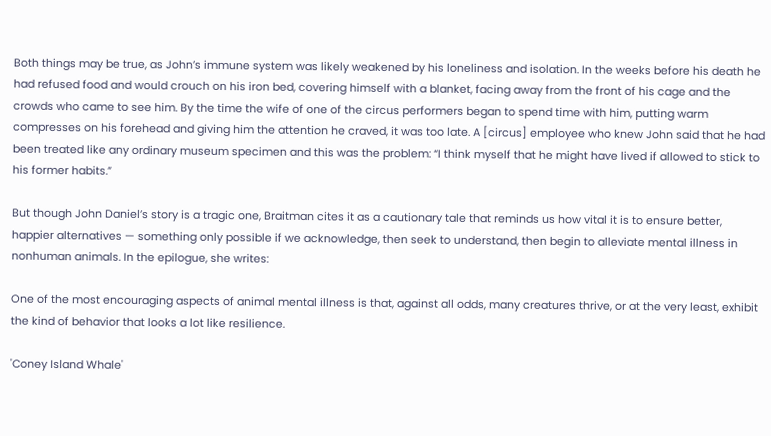Both things may be true, as John’s immune system was likely weakened by his loneliness and isolation. In the weeks before his death he had refused food and would crouch on his iron bed, covering himself with a blanket, facing away from the front of his cage and the crowds who came to see him. By the time the wife of one of the circus performers began to spend time with him, putting warm compresses on his forehead and giving him the attention he craved, it was too late. A [circus] employee who knew John said that he had been treated like any ordinary museum specimen and this was the problem: “I think myself that he might have lived if allowed to stick to his former habits.”

But though John Daniel’s story is a tragic one, Braitman cites it as a cautionary tale that reminds us how vital it is to ensure better, happier alternatives — something only possible if we acknowledge, then seek to understand, then begin to alleviate mental illness in nonhuman animals. In the epilogue, she writes:

One of the most encouraging aspects of animal mental illness is that, against all odds, many creatures thrive, or at the very least, exhibit the kind of behavior that looks a lot like resilience.

'Coney Island Whale'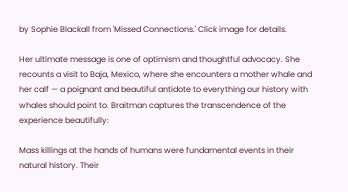by Sophie Blackall from 'Missed Connections.' Click image for details.

Her ultimate message is one of optimism and thoughtful advocacy. She recounts a visit to Baja, Mexico, where she encounters a mother whale and her calf — a poignant and beautiful antidote to everything our history with whales should point to. Braitman captures the transcendence of the experience beautifully:

Mass killings at the hands of humans were fundamental events in their natural history. Their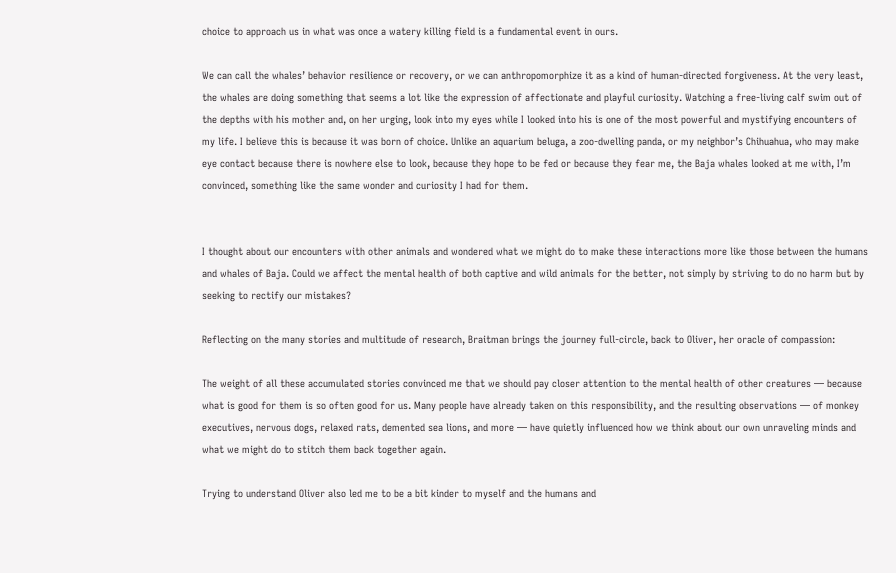choice to approach us in what was once a watery killing field is a fundamental event in ours.

We can call the whales’ behavior resilience or recovery, or we can anthropomorphize it as a kind of human-directed forgiveness. At the very least, the whales are doing something that seems a lot like the expression of affectionate and playful curiosity. Watching a free-living calf swim out of the depths with his mother and, on her urging, look into my eyes while I looked into his is one of the most powerful and mystifying encounters of my life. I believe this is because it was born of choice. Unlike an aquarium beluga, a zoo-dwelling panda, or my neighbor’s Chihuahua, who may make eye contact because there is nowhere else to look, because they hope to be fed or because they fear me, the Baja whales looked at me with, I’m convinced, something like the same wonder and curiosity I had for them.


I thought about our encounters with other animals and wondered what we might do to make these interactions more like those between the humans and whales of Baja. Could we affect the mental health of both captive and wild animals for the better, not simply by striving to do no harm but by seeking to rectify our mistakes?

Reflecting on the many stories and multitude of research, Braitman brings the journey full-circle, back to Oliver, her oracle of compassion:

The weight of all these accumulated stories convinced me that we should pay closer attention to the mental health of other creatures — because what is good for them is so often good for us. Many people have already taken on this responsibility, and the resulting observations — of monkey executives, nervous dogs, relaxed rats, demented sea lions, and more — have quietly influenced how we think about our own unraveling minds and what we might do to stitch them back together again.

Trying to understand Oliver also led me to be a bit kinder to myself and the humans and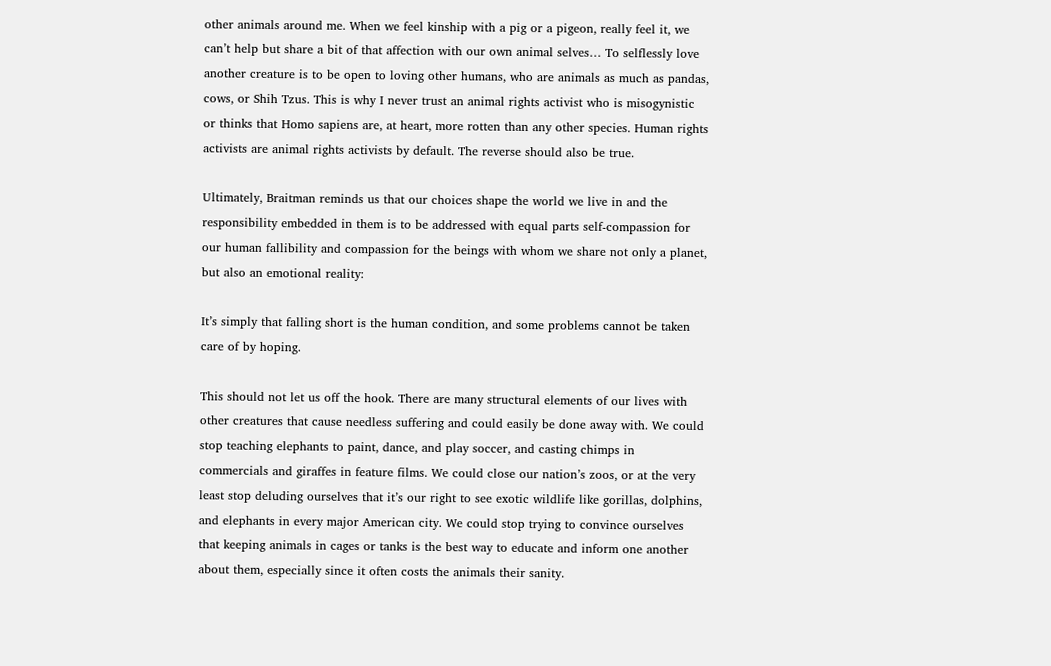other animals around me. When we feel kinship with a pig or a pigeon, really feel it, we can’t help but share a bit of that affection with our own animal selves… To selflessly love another creature is to be open to loving other humans, who are animals as much as pandas, cows, or Shih Tzus. This is why I never trust an animal rights activist who is misogynistic or thinks that Homo sapiens are, at heart, more rotten than any other species. Human rights activists are animal rights activists by default. The reverse should also be true.

Ultimately, Braitman reminds us that our choices shape the world we live in and the responsibility embedded in them is to be addressed with equal parts self-compassion for our human fallibility and compassion for the beings with whom we share not only a planet, but also an emotional reality:

It’s simply that falling short is the human condition, and some problems cannot be taken care of by hoping.

This should not let us off the hook. There are many structural elements of our lives with other creatures that cause needless suffering and could easily be done away with. We could stop teaching elephants to paint, dance, and play soccer, and casting chimps in commercials and giraffes in feature films. We could close our nation’s zoos, or at the very least stop deluding ourselves that it’s our right to see exotic wildlife like gorillas, dolphins, and elephants in every major American city. We could stop trying to convince ourselves that keeping animals in cages or tanks is the best way to educate and inform one another about them, especially since it often costs the animals their sanity.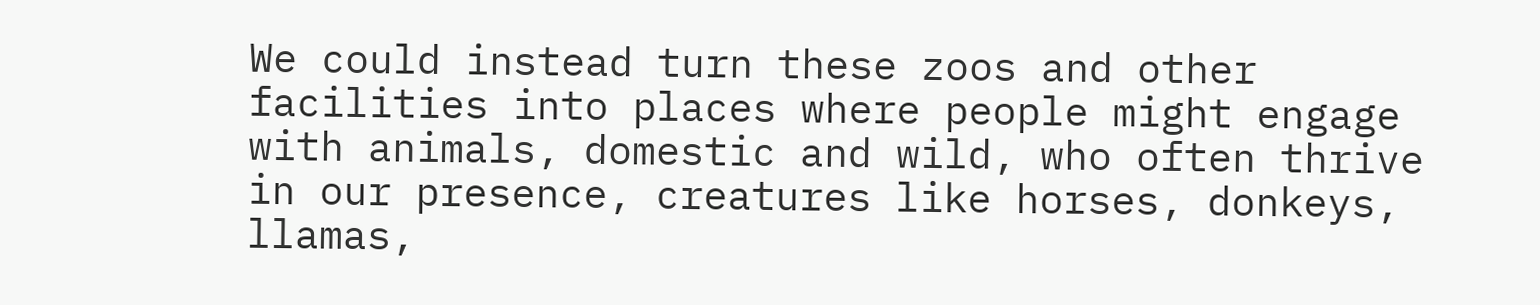We could instead turn these zoos and other facilities into places where people might engage with animals, domestic and wild, who often thrive in our presence, creatures like horses, donkeys, llamas,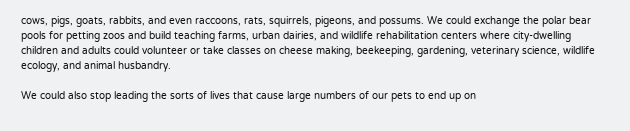cows, pigs, goats, rabbits, and even raccoons, rats, squirrels, pigeons, and possums. We could exchange the polar bear pools for petting zoos and build teaching farms, urban dairies, and wildlife rehabilitation centers where city-dwelling children and adults could volunteer or take classes on cheese making, beekeeping, gardening, veterinary science, wildlife ecology, and animal husbandry.

We could also stop leading the sorts of lives that cause large numbers of our pets to end up on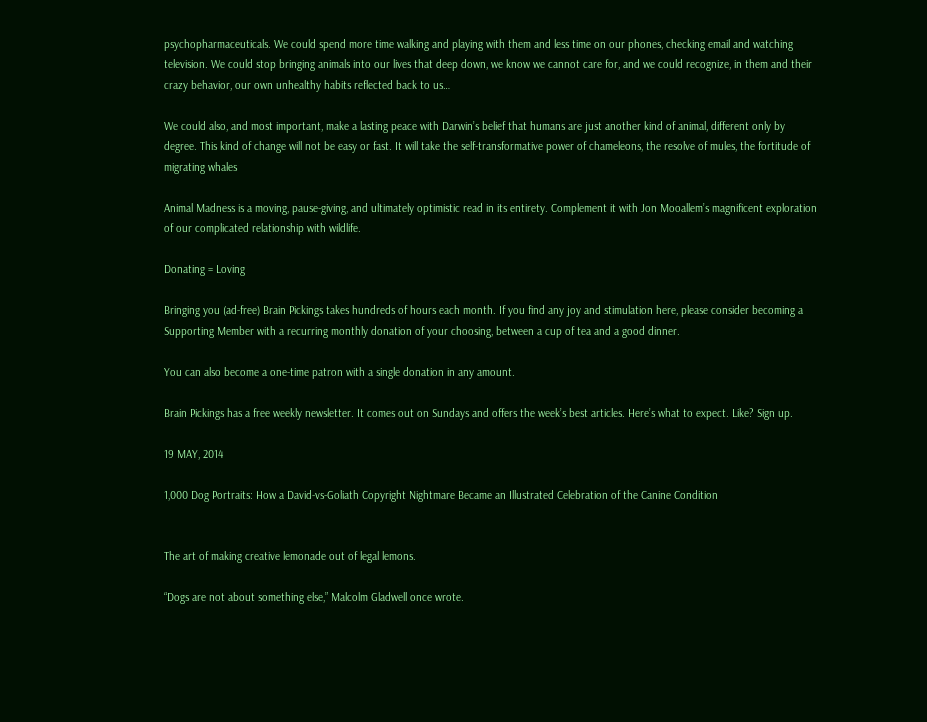psychopharmaceuticals. We could spend more time walking and playing with them and less time on our phones, checking email and watching television. We could stop bringing animals into our lives that deep down, we know we cannot care for, and we could recognize, in them and their crazy behavior, our own unhealthy habits reflected back to us…

We could also, and most important, make a lasting peace with Darwin’s belief that humans are just another kind of animal, different only by degree. This kind of change will not be easy or fast. It will take the self-transformative power of chameleons, the resolve of mules, the fortitude of migrating whales

Animal Madness is a moving, pause-giving, and ultimately optimistic read in its entirety. Complement it with Jon Mooallem’s magnificent exploration of our complicated relationship with wildlife.

Donating = Loving

Bringing you (ad-free) Brain Pickings takes hundreds of hours each month. If you find any joy and stimulation here, please consider becoming a Supporting Member with a recurring monthly donation of your choosing, between a cup of tea and a good dinner.

You can also become a one-time patron with a single donation in any amount.

Brain Pickings has a free weekly newsletter. It comes out on Sundays and offers the week’s best articles. Here’s what to expect. Like? Sign up.

19 MAY, 2014

1,000 Dog Portraits: How a David-vs-Goliath Copyright Nightmare Became an Illustrated Celebration of the Canine Condition


The art of making creative lemonade out of legal lemons.

“Dogs are not about something else,” Malcolm Gladwell once wrote.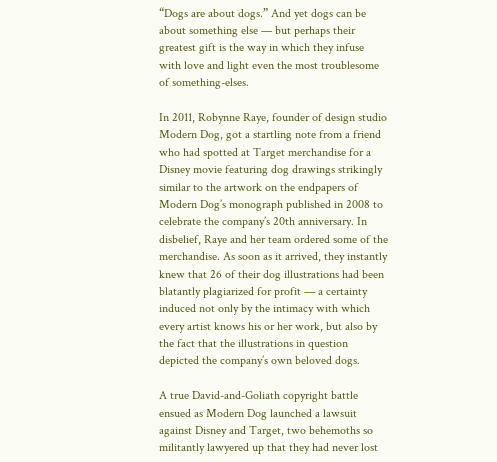“Dogs are about dogs.” And yet dogs can be about something else — but perhaps their greatest gift is the way in which they infuse with love and light even the most troublesome of something-elses.

In 2011, Robynne Raye, founder of design studio Modern Dog, got a startling note from a friend who had spotted at Target merchandise for a Disney movie featuring dog drawings strikingly similar to the artwork on the endpapers of Modern Dog’s monograph published in 2008 to celebrate the company’s 20th anniversary. In disbelief, Raye and her team ordered some of the merchandise. As soon as it arrived, they instantly knew that 26 of their dog illustrations had been blatantly plagiarized for profit — a certainty induced not only by the intimacy with which every artist knows his or her work, but also by the fact that the illustrations in question depicted the company’s own beloved dogs.

A true David-and-Goliath copyright battle ensued as Modern Dog launched a lawsuit against Disney and Target, two behemoths so militantly lawyered up that they had never lost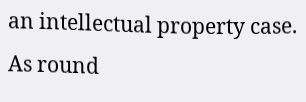an intellectual property case. As round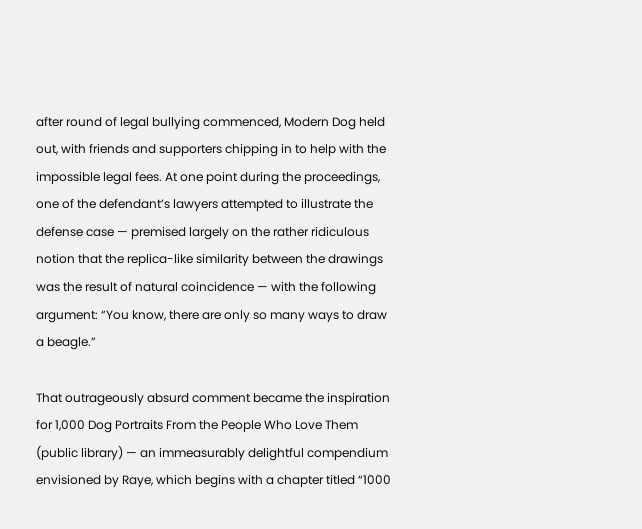after round of legal bullying commenced, Modern Dog held out, with friends and supporters chipping in to help with the impossible legal fees. At one point during the proceedings, one of the defendant’s lawyers attempted to illustrate the defense case — premised largely on the rather ridiculous notion that the replica-like similarity between the drawings was the result of natural coincidence — with the following argument: “You know, there are only so many ways to draw a beagle.”

That outrageously absurd comment became the inspiration for 1,000 Dog Portraits From the People Who Love Them (public library) — an immeasurably delightful compendium envisioned by Raye, which begins with a chapter titled “1000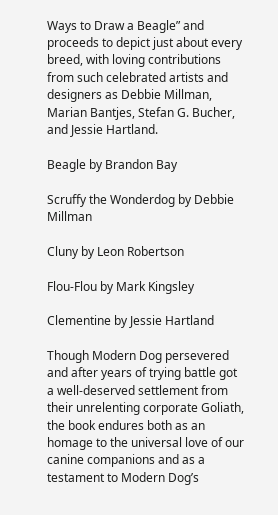Ways to Draw a Beagle” and proceeds to depict just about every breed, with loving contributions from such celebrated artists and designers as Debbie Millman, Marian Bantjes, Stefan G. Bucher, and Jessie Hartland.

Beagle by Brandon Bay

Scruffy the Wonderdog by Debbie Millman

Cluny by Leon Robertson

Flou-Flou by Mark Kingsley

Clementine by Jessie Hartland

Though Modern Dog persevered and after years of trying battle got a well-deserved settlement from their unrelenting corporate Goliath, the book endures both as an homage to the universal love of our canine companions and as a testament to Modern Dog’s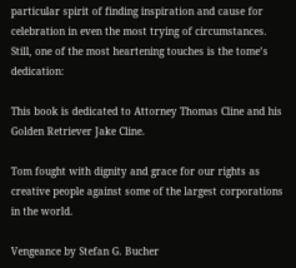particular spirit of finding inspiration and cause for celebration in even the most trying of circumstances. Still, one of the most heartening touches is the tome’s dedication:

This book is dedicated to Attorney Thomas Cline and his Golden Retriever Jake Cline.

Tom fought with dignity and grace for our rights as creative people against some of the largest corporations in the world.

Vengeance by Stefan G. Bucher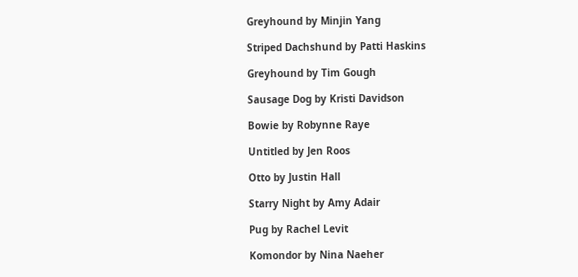Greyhound by Minjin Yang

Striped Dachshund by Patti Haskins

Greyhound by Tim Gough

Sausage Dog by Kristi Davidson

Bowie by Robynne Raye

Untitled by Jen Roos

Otto by Justin Hall

Starry Night by Amy Adair

Pug by Rachel Levit

Komondor by Nina Naeher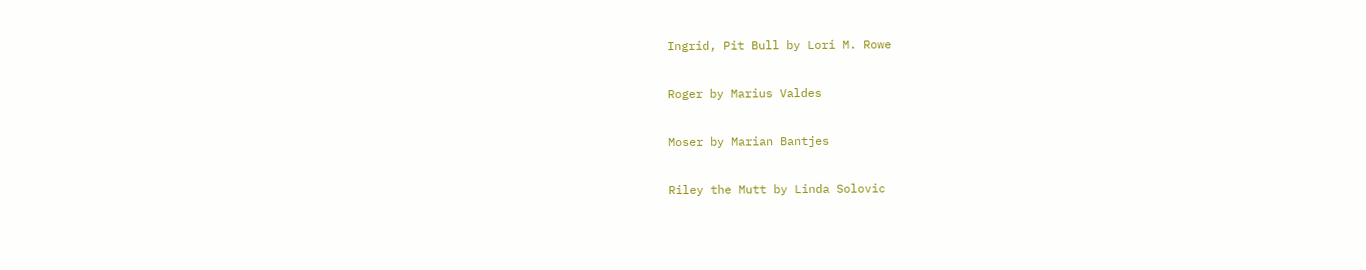Ingrid, Pit Bull by Lori M. Rowe

Roger by Marius Valdes

Moser by Marian Bantjes

Riley the Mutt by Linda Solovic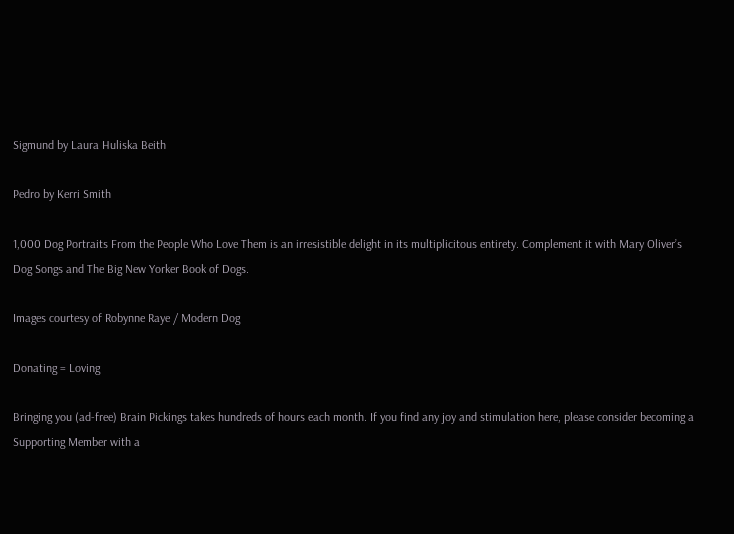Sigmund by Laura Huliska Beith

Pedro by Kerri Smith

1,000 Dog Portraits From the People Who Love Them is an irresistible delight in its multiplicitous entirety. Complement it with Mary Oliver’s Dog Songs and The Big New Yorker Book of Dogs.

Images courtesy of Robynne Raye / Modern Dog

Donating = Loving

Bringing you (ad-free) Brain Pickings takes hundreds of hours each month. If you find any joy and stimulation here, please consider becoming a Supporting Member with a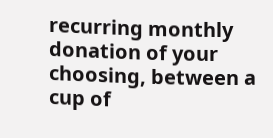recurring monthly donation of your choosing, between a cup of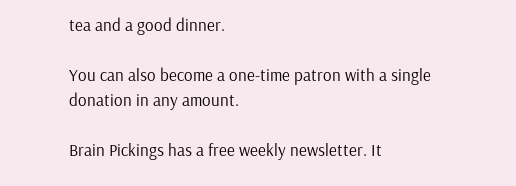tea and a good dinner.

You can also become a one-time patron with a single donation in any amount.

Brain Pickings has a free weekly newsletter. It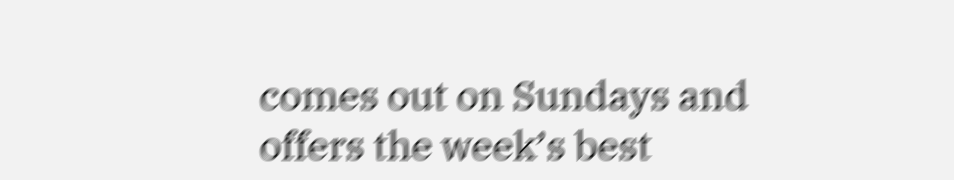comes out on Sundays and offers the week’s best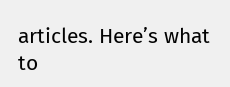articles. Here’s what to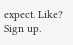expect. Like? Sign up.